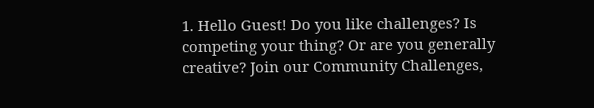1. Hello Guest! Do you like challenges? Is competing your thing? Or are you generally creative? Join our Community Challenges,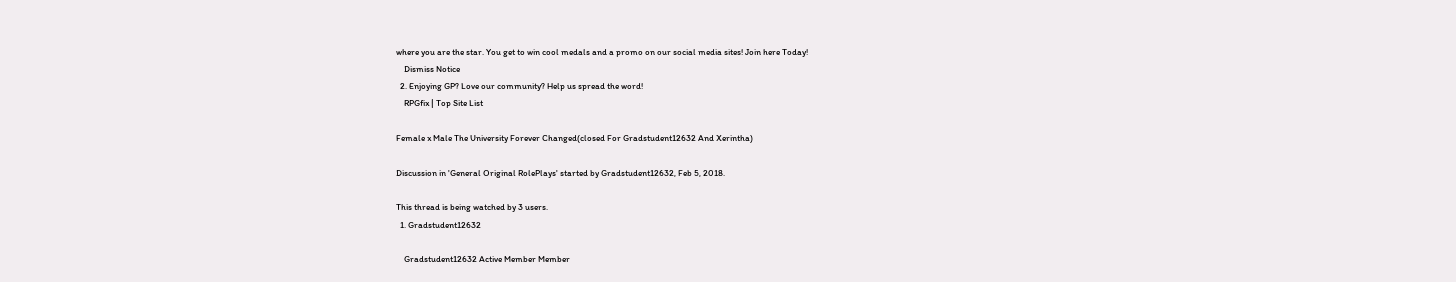where you are the star. You get to win cool medals and a promo on our social media sites! Join here Today!
    Dismiss Notice
  2. Enjoying GP? Love our community? Help us spread the word!
    RPGfix | Top Site List

Female x Male The University Forever Changed(closed For Gradstudent12632 And Xerintha)

Discussion in 'General Original RolePlays' started by Gradstudent12632, Feb 5, 2018.

This thread is being watched by 3 users.
  1. Gradstudent12632

    Gradstudent12632 Active Member Member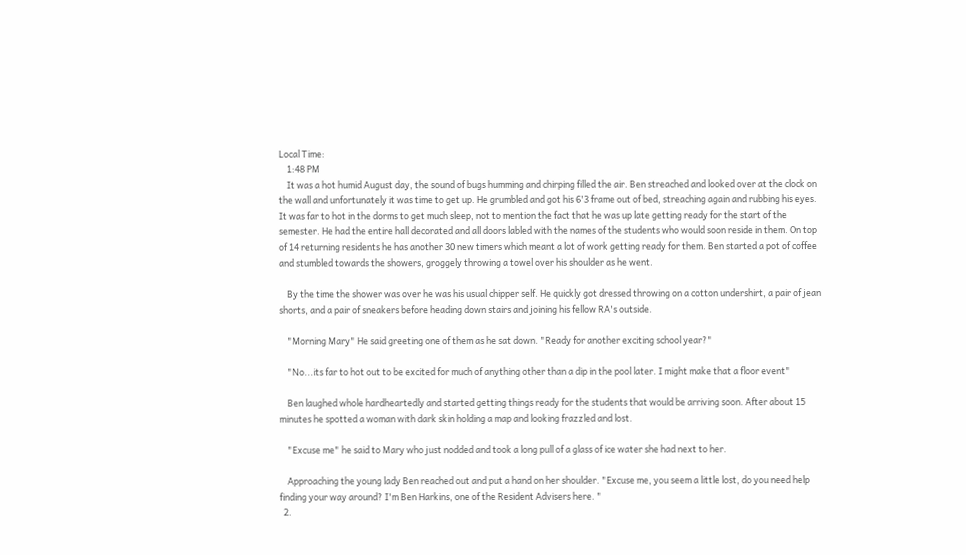Local Time:
    1:48 PM
    It was a hot humid August day, the sound of bugs humming and chirping filled the air. Ben streached and looked over at the clock on the wall and unfortunately it was time to get up. He grumbled and got his 6'3 frame out of bed, streaching again and rubbing his eyes. It was far to hot in the dorms to get much sleep, not to mention the fact that he was up late getting ready for the start of the semester. He had the entire hall decorated and all doors labled with the names of the students who would soon reside in them. On top of 14 returning residents he has another 30 new timers which meant a lot of work getting ready for them. Ben started a pot of coffee and stumbled towards the showers, groggely throwing a towel over his shoulder as he went.

    By the time the shower was over he was his usual chipper self. He quickly got dressed throwing on a cotton undershirt, a pair of jean shorts, and a pair of sneakers before heading down stairs and joining his fellow RA's outside.

    "Morning Mary" He said greeting one of them as he sat down. "Ready for another exciting school year?"

    "No...its far to hot out to be excited for much of anything other than a dip in the pool later. I might make that a floor event"

    Ben laughed whole hardheartedly and started getting things ready for the students that would be arriving soon. After about 15 minutes he spotted a woman with dark skin holding a map and looking frazzled and lost.

    "Excuse me" he said to Mary who just nodded and took a long pull of a glass of ice water she had next to her.

    Approaching the young lady Ben reached out and put a hand on her shoulder. "Excuse me, you seem a little lost, do you need help finding your way around? I'm Ben Harkins, one of the Resident Advisers here. "
  2.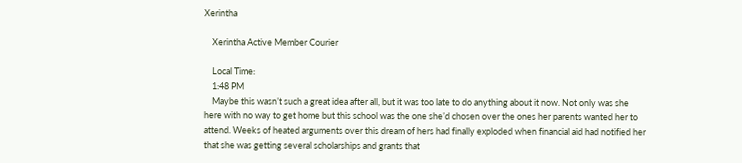Xerintha

    Xerintha Active Member Courier

    Local Time:
    1:48 PM
    Maybe this wasn’t such a great idea after all, but it was too late to do anything about it now. Not only was she here with no way to get home but this school was the one she’d chosen over the ones her parents wanted her to attend. Weeks of heated arguments over this dream of hers had finally exploded when financial aid had notified her that she was getting several scholarships and grants that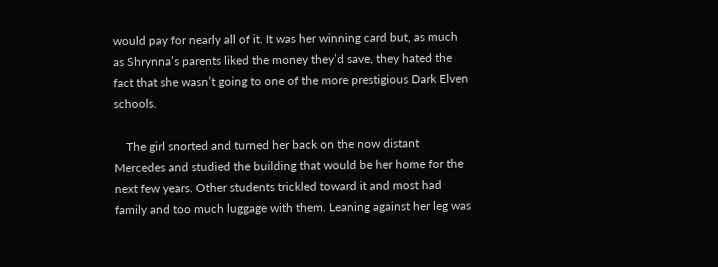would pay for nearly all of it. It was her winning card but, as much as Shrynna’s parents liked the money they’d save, they hated the fact that she wasn’t going to one of the more prestigious Dark Elven schools.

    The girl snorted and turned her back on the now distant Mercedes and studied the building that would be her home for the next few years. Other students trickled toward it and most had family and too much luggage with them. Leaning against her leg was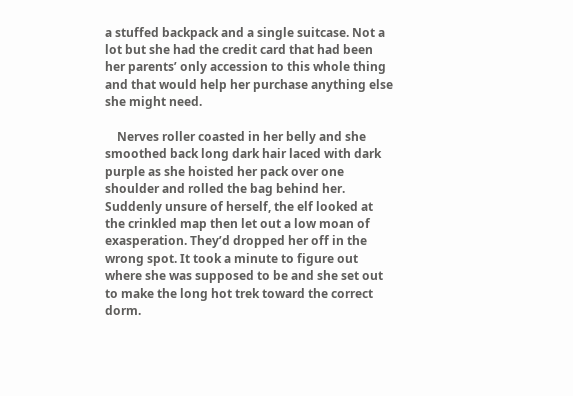a stuffed backpack and a single suitcase. Not a lot but she had the credit card that had been her parents’ only accession to this whole thing and that would help her purchase anything else she might need.

    Nerves roller coasted in her belly and she smoothed back long dark hair laced with dark purple as she hoisted her pack over one shoulder and rolled the bag behind her. Suddenly unsure of herself, the elf looked at the crinkled map then let out a low moan of exasperation. They’d dropped her off in the wrong spot. It took a minute to figure out where she was supposed to be and she set out to make the long hot trek toward the correct dorm.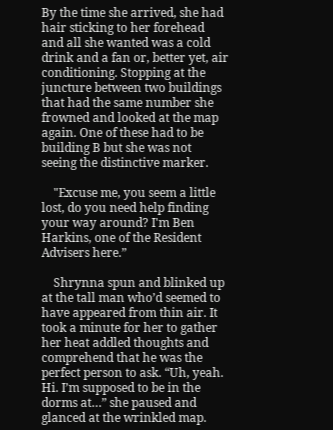By the time she arrived, she had hair sticking to her forehead and all she wanted was a cold drink and a fan or, better yet, air conditioning. Stopping at the juncture between two buildings that had the same number she frowned and looked at the map again. One of these had to be building B but she was not seeing the distinctive marker.

    "Excuse me, you seem a little lost, do you need help finding your way around? I'm Ben Harkins, one of the Resident Advisers here.”

    Shrynna spun and blinked up at the tall man who’d seemed to have appeared from thin air. It took a minute for her to gather her heat addled thoughts and comprehend that he was the perfect person to ask. “Uh, yeah. Hi. I’m supposed to be in the dorms at…” she paused and glanced at the wrinkled map.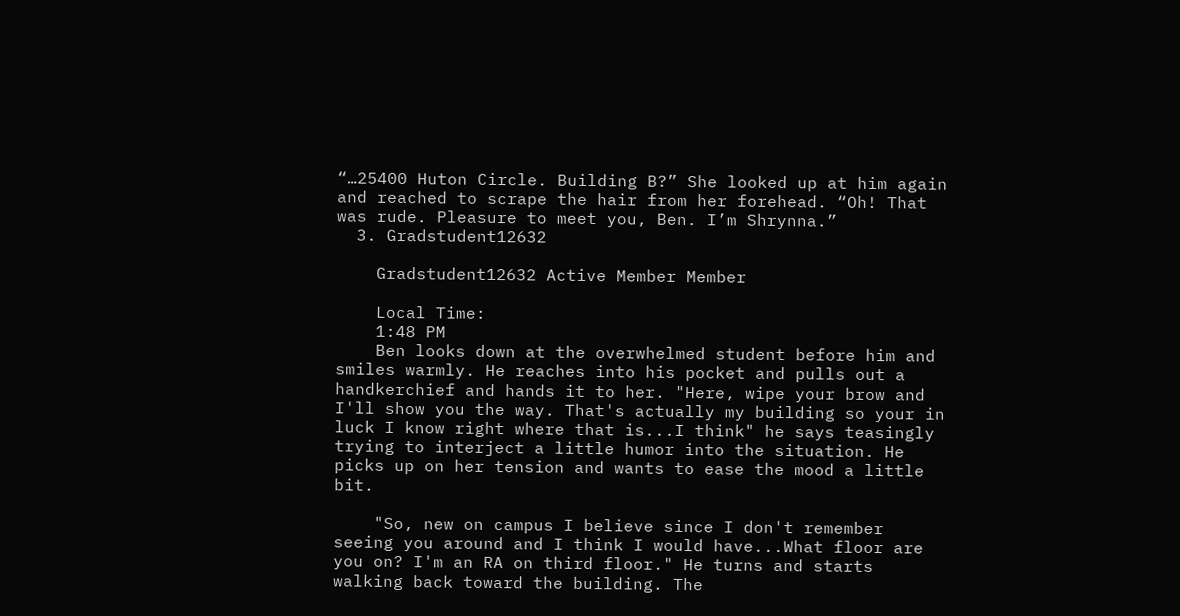“…25400 Huton Circle. Building B?” She looked up at him again and reached to scrape the hair from her forehead. “Oh! That was rude. Pleasure to meet you, Ben. I’m Shrynna.”
  3. Gradstudent12632

    Gradstudent12632 Active Member Member

    Local Time:
    1:48 PM
    Ben looks down at the overwhelmed student before him and smiles warmly. He reaches into his pocket and pulls out a handkerchief and hands it to her. "Here, wipe your brow and I'll show you the way. That's actually my building so your in luck I know right where that is...I think" he says teasingly trying to interject a little humor into the situation. He picks up on her tension and wants to ease the mood a little bit.

    "So, new on campus I believe since I don't remember seeing you around and I think I would have...What floor are you on? I'm an RA on third floor." He turns and starts walking back toward the building. The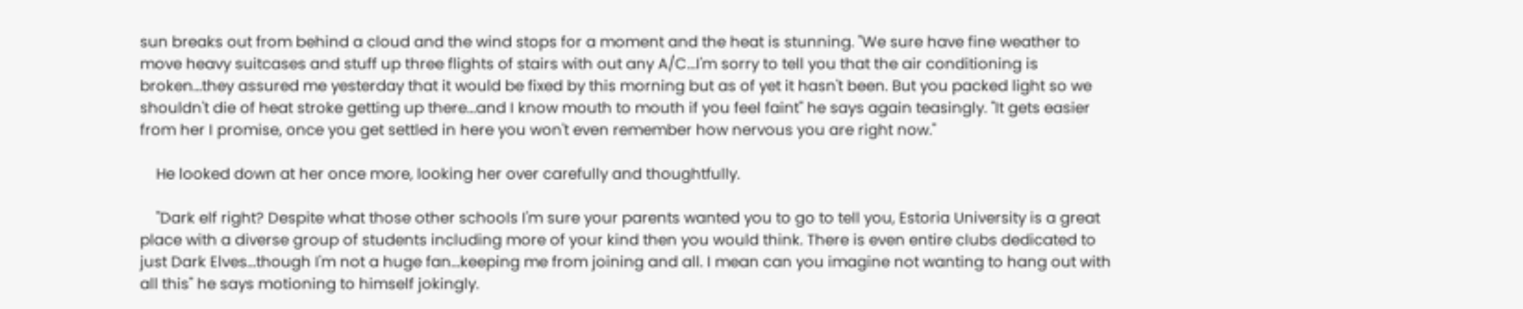sun breaks out from behind a cloud and the wind stops for a moment and the heat is stunning. "We sure have fine weather to move heavy suitcases and stuff up three flights of stairs with out any A/C...I'm sorry to tell you that the air conditioning is broken...they assured me yesterday that it would be fixed by this morning but as of yet it hasn't been. But you packed light so we shouldn't die of heat stroke getting up there...and I know mouth to mouth if you feel faint" he says again teasingly. "It gets easier from her I promise, once you get settled in here you won't even remember how nervous you are right now."

    He looked down at her once more, looking her over carefully and thoughtfully.

    "Dark elf right? Despite what those other schools I'm sure your parents wanted you to go to tell you, Estoria University is a great place with a diverse group of students including more of your kind then you would think. There is even entire clubs dedicated to just Dark Elves...though I'm not a huge fan...keeping me from joining and all. I mean can you imagine not wanting to hang out with all this" he says motioning to himself jokingly.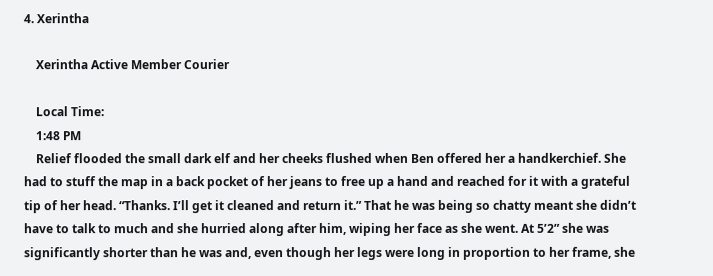4. Xerintha

    Xerintha Active Member Courier

    Local Time:
    1:48 PM
    Relief flooded the small dark elf and her cheeks flushed when Ben offered her a handkerchief. She had to stuff the map in a back pocket of her jeans to free up a hand and reached for it with a grateful tip of her head. “Thanks. I’ll get it cleaned and return it.” That he was being so chatty meant she didn’t have to talk to much and she hurried along after him, wiping her face as she went. At 5’2” she was significantly shorter than he was and, even though her legs were long in proportion to her frame, she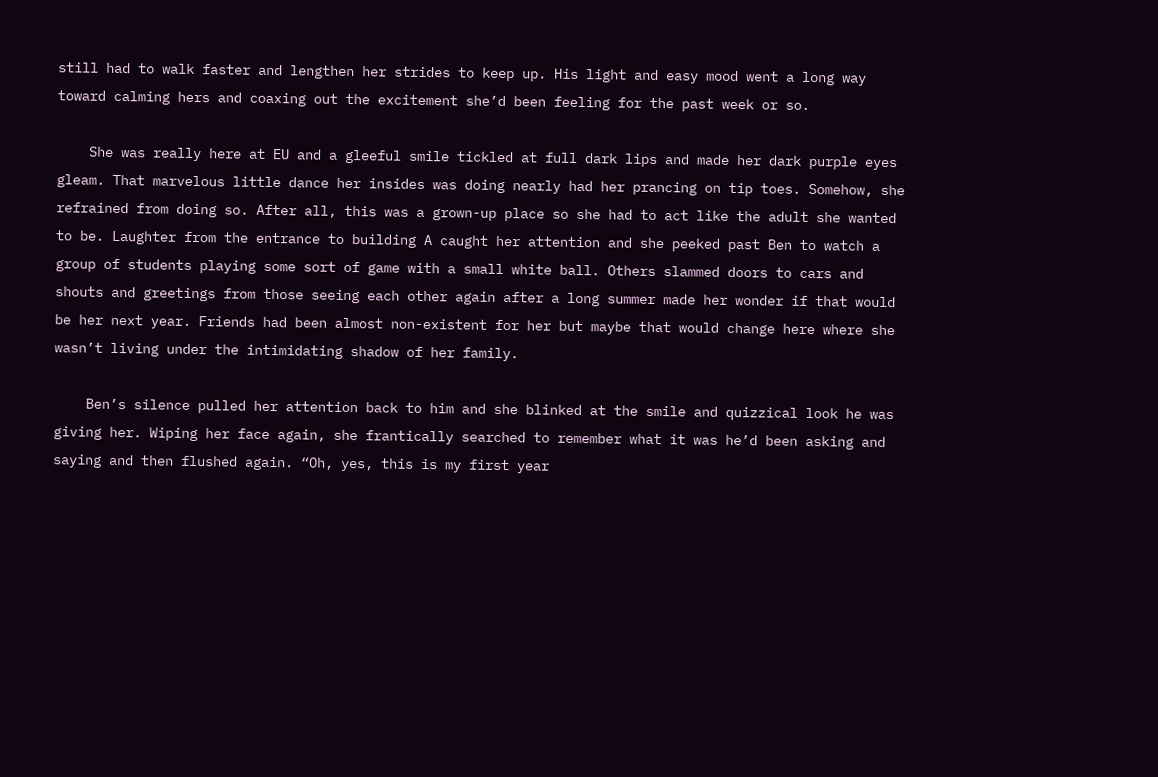still had to walk faster and lengthen her strides to keep up. His light and easy mood went a long way toward calming hers and coaxing out the excitement she’d been feeling for the past week or so.

    She was really here at EU and a gleeful smile tickled at full dark lips and made her dark purple eyes gleam. That marvelous little dance her insides was doing nearly had her prancing on tip toes. Somehow, she refrained from doing so. After all, this was a grown-up place so she had to act like the adult she wanted to be. Laughter from the entrance to building A caught her attention and she peeked past Ben to watch a group of students playing some sort of game with a small white ball. Others slammed doors to cars and shouts and greetings from those seeing each other again after a long summer made her wonder if that would be her next year. Friends had been almost non-existent for her but maybe that would change here where she wasn’t living under the intimidating shadow of her family.

    Ben’s silence pulled her attention back to him and she blinked at the smile and quizzical look he was giving her. Wiping her face again, she frantically searched to remember what it was he’d been asking and saying and then flushed again. “Oh, yes, this is my first year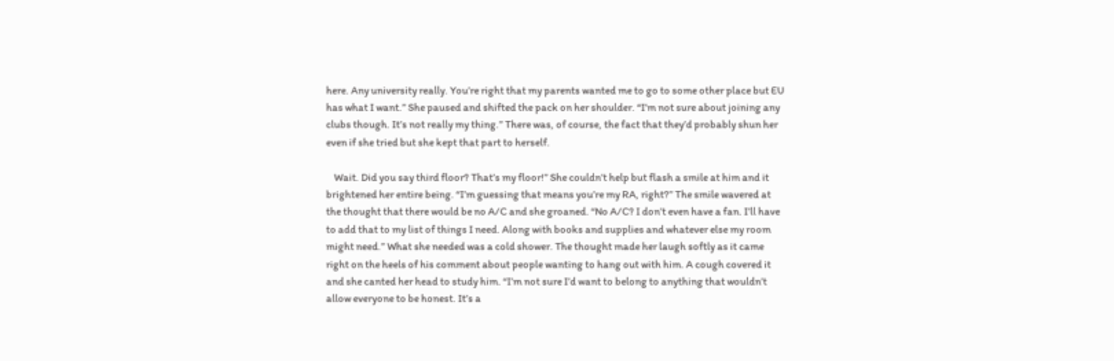here. Any university really. You’re right that my parents wanted me to go to some other place but EU has what I want.” She paused and shifted the pack on her shoulder. “I’m not sure about joining any clubs though. It’s not really my thing.” There was, of course, the fact that they’d probably shun her even if she tried but she kept that part to herself.

    Wait. Did you say third floor? That’s my floor!” She couldn’t help but flash a smile at him and it brightened her entire being. “I’m guessing that means you’re my RA, right?” The smile wavered at the thought that there would be no A/C and she groaned. “No A/C? I don’t even have a fan. I’ll have to add that to my list of things I need. Along with books and supplies and whatever else my room might need.” What she needed was a cold shower. The thought made her laugh softly as it came right on the heels of his comment about people wanting to hang out with him. A cough covered it and she canted her head to study him. “I’m not sure I’d want to belong to anything that wouldn’t allow everyone to be honest. It’s a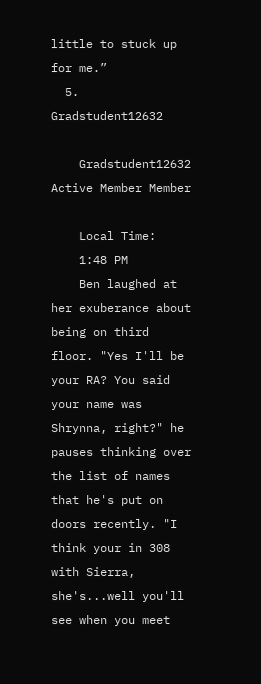little to stuck up for me.”
  5. Gradstudent12632

    Gradstudent12632 Active Member Member

    Local Time:
    1:48 PM
    Ben laughed at her exuberance about being on third floor. "Yes I'll be your RA? You said your name was Shrynna, right?" he pauses thinking over the list of names that he's put on doors recently. "I think your in 308 with Sierra, she's...well you'll see when you meet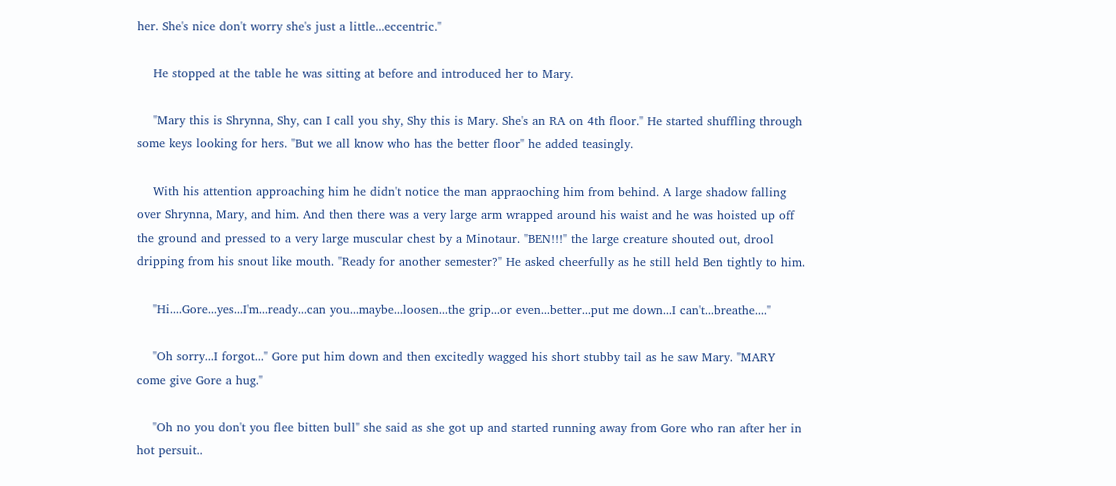her. She's nice don't worry she's just a little...eccentric."

    He stopped at the table he was sitting at before and introduced her to Mary.

    "Mary this is Shrynna, Shy, can I call you shy, Shy this is Mary. She's an RA on 4th floor." He started shuffling through some keys looking for hers. "But we all know who has the better floor" he added teasingly.

    With his attention approaching him he didn't notice the man appraoching him from behind. A large shadow falling over Shrynna, Mary, and him. And then there was a very large arm wrapped around his waist and he was hoisted up off the ground and pressed to a very large muscular chest by a Minotaur. "BEN!!!" the large creature shouted out, drool dripping from his snout like mouth. "Ready for another semester?" He asked cheerfully as he still held Ben tightly to him.

    "Hi....Gore...yes...I'm...ready...can you...maybe...loosen...the grip...or even...better...put me down...I can't...breathe...."

    "Oh sorry...I forgot..." Gore put him down and then excitedly wagged his short stubby tail as he saw Mary. "MARY come give Gore a hug."

    "Oh no you don't you flee bitten bull" she said as she got up and started running away from Gore who ran after her in hot persuit..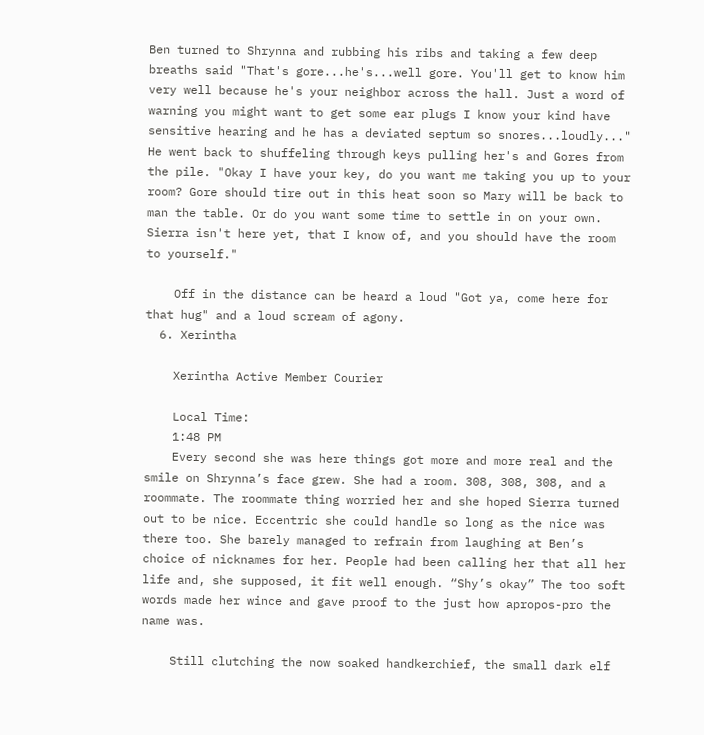Ben turned to Shrynna and rubbing his ribs and taking a few deep breaths said "That's gore...he's...well gore. You'll get to know him very well because he's your neighbor across the hall. Just a word of warning you might want to get some ear plugs I know your kind have sensitive hearing and he has a deviated septum so snores...loudly..." He went back to shuffeling through keys pulling her's and Gores from the pile. "Okay I have your key, do you want me taking you up to your room? Gore should tire out in this heat soon so Mary will be back to man the table. Or do you want some time to settle in on your own. Sierra isn't here yet, that I know of, and you should have the room to yourself."

    Off in the distance can be heard a loud "Got ya, come here for that hug" and a loud scream of agony.
  6. Xerintha

    Xerintha Active Member Courier

    Local Time:
    1:48 PM
    Every second she was here things got more and more real and the smile on Shrynna’s face grew. She had a room. 308, 308, 308, and a roommate. The roommate thing worried her and she hoped Sierra turned out to be nice. Eccentric she could handle so long as the nice was there too. She barely managed to refrain from laughing at Ben’s choice of nicknames for her. People had been calling her that all her life and, she supposed, it fit well enough. “Shy’s okay” The too soft words made her wince and gave proof to the just how apropos-pro the name was.

    Still clutching the now soaked handkerchief, the small dark elf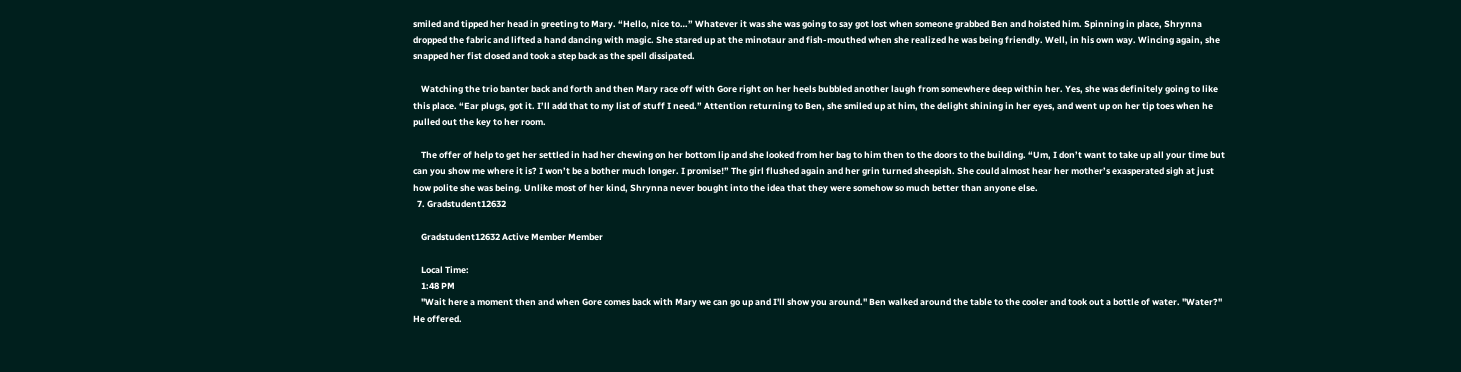smiled and tipped her head in greeting to Mary. “Hello, nice to…” Whatever it was she was going to say got lost when someone grabbed Ben and hoisted him. Spinning in place, Shrynna dropped the fabric and lifted a hand dancing with magic. She stared up at the minotaur and fish-mouthed when she realized he was being friendly. Well, in his own way. Wincing again, she snapped her fist closed and took a step back as the spell dissipated.

    Watching the trio banter back and forth and then Mary race off with Gore right on her heels bubbled another laugh from somewhere deep within her. Yes, she was definitely going to like this place. “Ear plugs, got it. I’ll add that to my list of stuff I need.” Attention returning to Ben, she smiled up at him, the delight shining in her eyes, and went up on her tip toes when he pulled out the key to her room.

    The offer of help to get her settled in had her chewing on her bottom lip and she looked from her bag to him then to the doors to the building. “Um, I don’t want to take up all your time but can you show me where it is? I won’t be a bother much longer. I promise!” The girl flushed again and her grin turned sheepish. She could almost hear her mother’s exasperated sigh at just how polite she was being. Unlike most of her kind, Shrynna never bought into the idea that they were somehow so much better than anyone else.
  7. Gradstudent12632

    Gradstudent12632 Active Member Member

    Local Time:
    1:48 PM
    "Wait here a moment then and when Gore comes back with Mary we can go up and I'll show you around." Ben walked around the table to the cooler and took out a bottle of water. "Water?" He offered.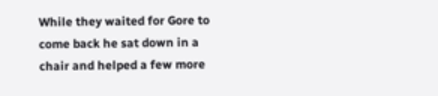While they waited for Gore to come back he sat down in a chair and helped a few more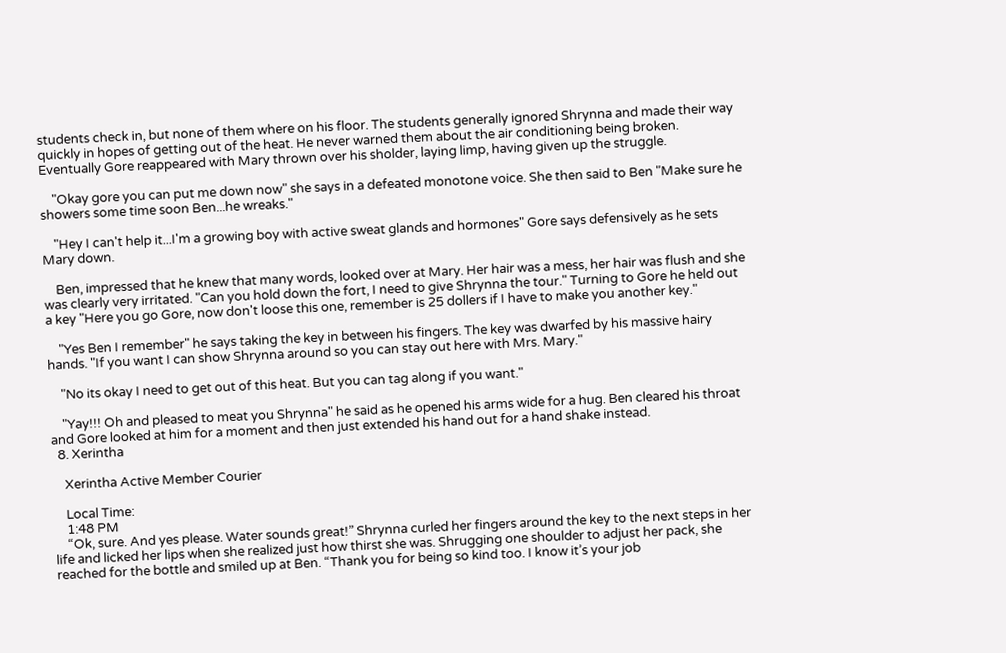students check in, but none of them where on his floor. The students generally ignored Shrynna and made their way quickly in hopes of getting out of the heat. He never warned them about the air conditioning being broken. Eventually Gore reappeared with Mary thrown over his sholder, laying limp, having given up the struggle.

    "Okay gore you can put me down now" she says in a defeated monotone voice. She then said to Ben "Make sure he showers some time soon Ben...he wreaks."

    "Hey I can't help it...I'm a growing boy with active sweat glands and hormones" Gore says defensively as he sets Mary down.

    Ben, impressed that he knew that many words, looked over at Mary. Her hair was a mess, her hair was flush and she was clearly very irritated. "Can you hold down the fort, I need to give Shrynna the tour." Turning to Gore he held out a key "Here you go Gore, now don't loose this one, remember is 25 dollers if I have to make you another key."

    "Yes Ben I remember" he says taking the key in between his fingers. The key was dwarfed by his massive hairy hands. "If you want I can show Shrynna around so you can stay out here with Mrs. Mary."

    "No its okay I need to get out of this heat. But you can tag along if you want."

    "Yay!!! Oh and pleased to meat you Shrynna" he said as he opened his arms wide for a hug. Ben cleared his throat and Gore looked at him for a moment and then just extended his hand out for a hand shake instead.
  8. Xerintha

    Xerintha Active Member Courier

    Local Time:
    1:48 PM
    “Ok, sure. And yes please. Water sounds great!” Shrynna curled her fingers around the key to the next steps in her life and licked her lips when she realized just how thirst she was. Shrugging one shoulder to adjust her pack, she reached for the bottle and smiled up at Ben. “Thank you for being so kind too. I know it’s your job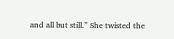and all but still.” She twisted the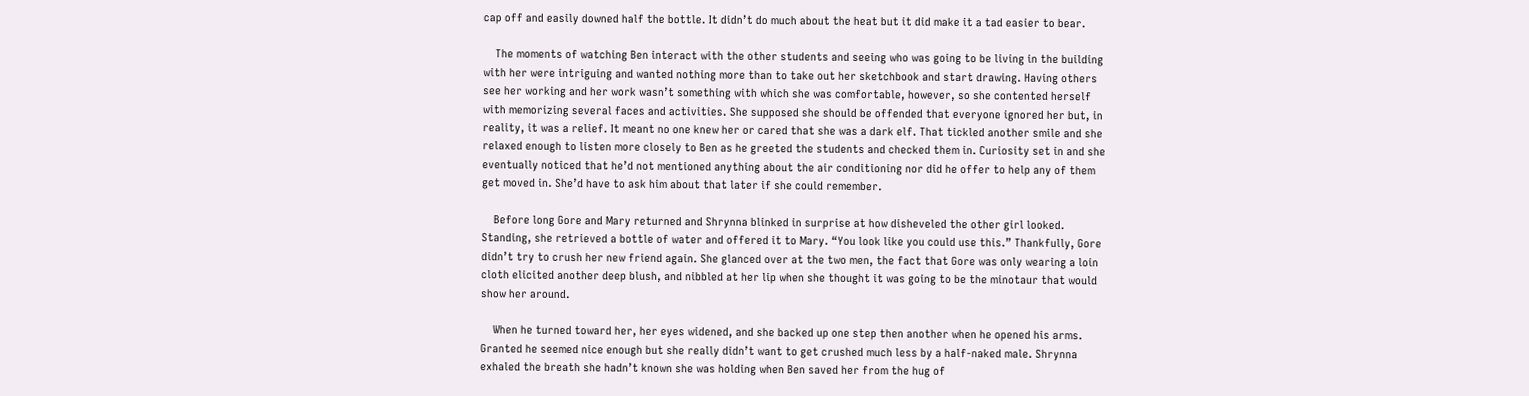cap off and easily downed half the bottle. It didn’t do much about the heat but it did make it a tad easier to bear.

    The moments of watching Ben interact with the other students and seeing who was going to be living in the building with her were intriguing and wanted nothing more than to take out her sketchbook and start drawing. Having others see her working and her work wasn’t something with which she was comfortable, however, so she contented herself with memorizing several faces and activities. She supposed she should be offended that everyone ignored her but, in reality, it was a relief. It meant no one knew her or cared that she was a dark elf. That tickled another smile and she relaxed enough to listen more closely to Ben as he greeted the students and checked them in. Curiosity set in and she eventually noticed that he’d not mentioned anything about the air conditioning nor did he offer to help any of them get moved in. She’d have to ask him about that later if she could remember.

    Before long Gore and Mary returned and Shrynna blinked in surprise at how disheveled the other girl looked. Standing, she retrieved a bottle of water and offered it to Mary. “You look like you could use this.” Thankfully, Gore didn’t try to crush her new friend again. She glanced over at the two men, the fact that Gore was only wearing a loin cloth elicited another deep blush, and nibbled at her lip when she thought it was going to be the minotaur that would show her around.

    When he turned toward her, her eyes widened, and she backed up one step then another when he opened his arms. Granted he seemed nice enough but she really didn’t want to get crushed much less by a half-naked male. Shrynna exhaled the breath she hadn’t known she was holding when Ben saved her from the hug of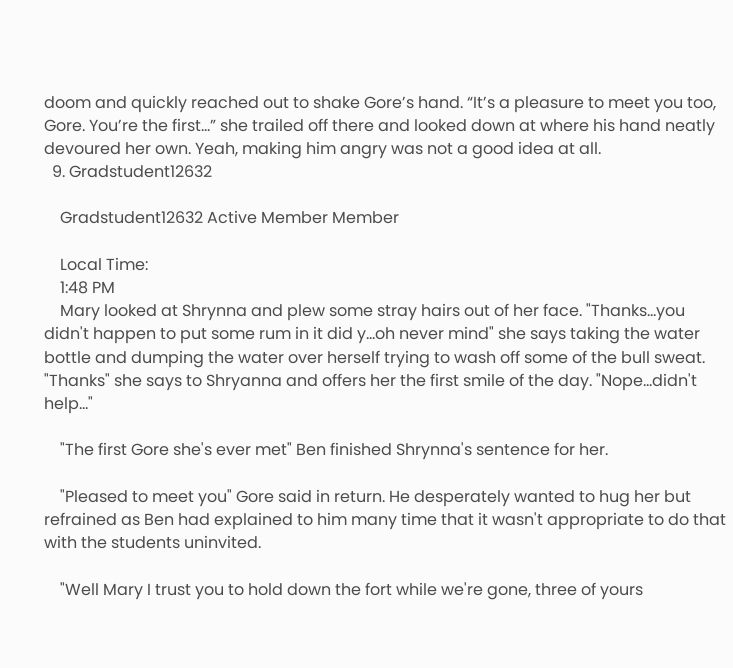doom and quickly reached out to shake Gore’s hand. “It’s a pleasure to meet you too, Gore. You’re the first…” she trailed off there and looked down at where his hand neatly devoured her own. Yeah, making him angry was not a good idea at all.
  9. Gradstudent12632

    Gradstudent12632 Active Member Member

    Local Time:
    1:48 PM
    Mary looked at Shrynna and plew some stray hairs out of her face. "Thanks...you didn't happen to put some rum in it did y...oh never mind" she says taking the water bottle and dumping the water over herself trying to wash off some of the bull sweat. "Thanks" she says to Shryanna and offers her the first smile of the day. "Nope...didn't help..."

    "The first Gore she's ever met" Ben finished Shrynna's sentence for her.

    "Pleased to meet you" Gore said in return. He desperately wanted to hug her but refrained as Ben had explained to him many time that it wasn't appropriate to do that with the students uninvited.

    "Well Mary I trust you to hold down the fort while we're gone, three of yours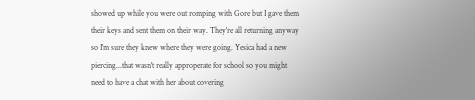showed up while you were out romping with Gore but I gave them their keys and sent them on their way. They're all returning anyway so I'm sure they knew where they were going. Yesica had a new piercing...that wasn't really approperate for school so you might need to have a chat with her about covering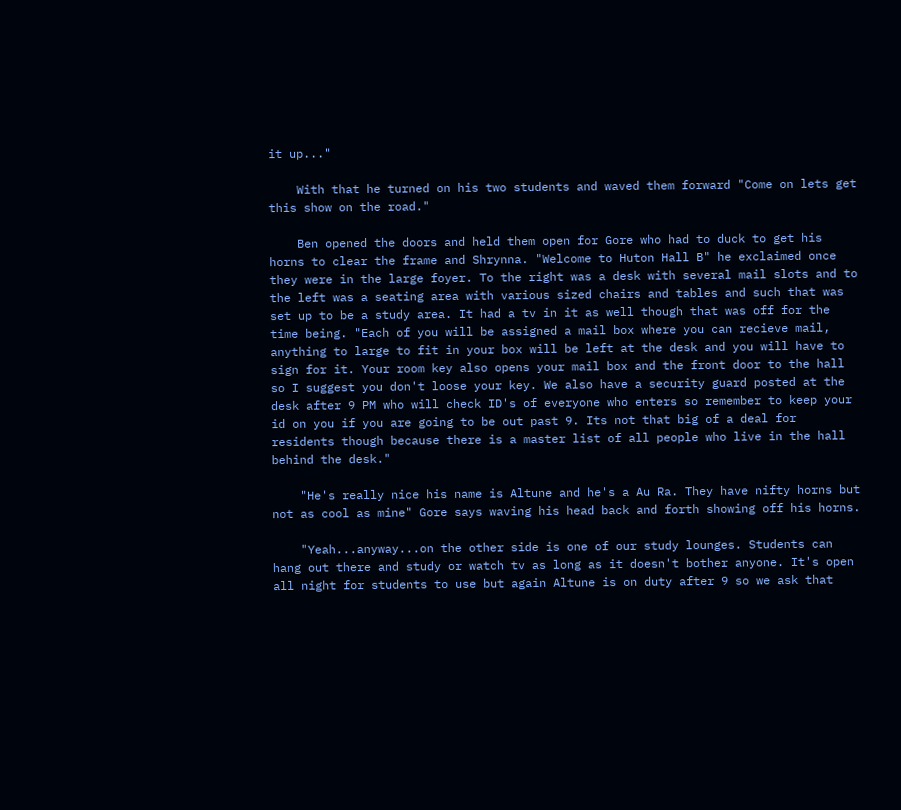it up..."

    With that he turned on his two students and waved them forward "Come on lets get this show on the road."

    Ben opened the doors and held them open for Gore who had to duck to get his horns to clear the frame and Shrynna. "Welcome to Huton Hall B" he exclaimed once they were in the large foyer. To the right was a desk with several mail slots and to the left was a seating area with various sized chairs and tables and such that was set up to be a study area. It had a tv in it as well though that was off for the time being. "Each of you will be assigned a mail box where you can recieve mail, anything to large to fit in your box will be left at the desk and you will have to sign for it. Your room key also opens your mail box and the front door to the hall so I suggest you don't loose your key. We also have a security guard posted at the desk after 9 PM who will check ID's of everyone who enters so remember to keep your id on you if you are going to be out past 9. Its not that big of a deal for residents though because there is a master list of all people who live in the hall behind the desk."

    "He's really nice his name is Altune and he's a Au Ra. They have nifty horns but not as cool as mine" Gore says waving his head back and forth showing off his horns.

    "Yeah...anyway...on the other side is one of our study lounges. Students can hang out there and study or watch tv as long as it doesn't bother anyone. It's open all night for students to use but again Altune is on duty after 9 so we ask that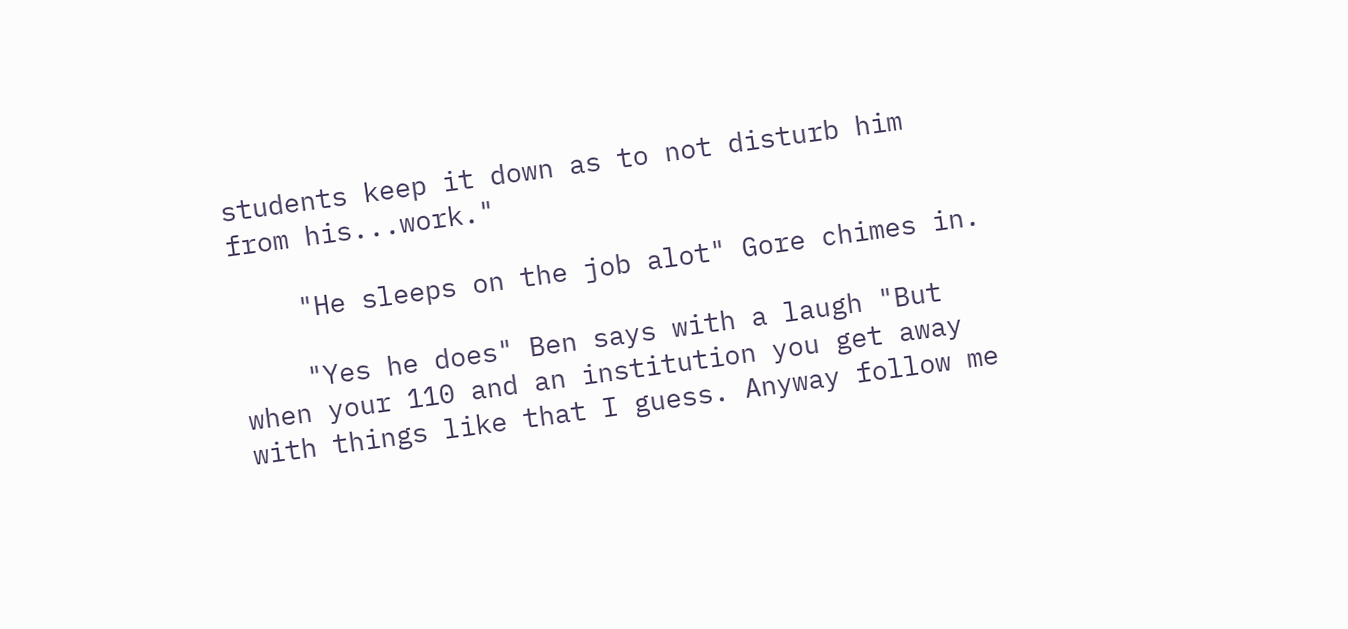students keep it down as to not disturb him from his...work."

    "He sleeps on the job alot" Gore chimes in.

    "Yes he does" Ben says with a laugh "But when your 110 and an institution you get away with things like that I guess. Anyway follow me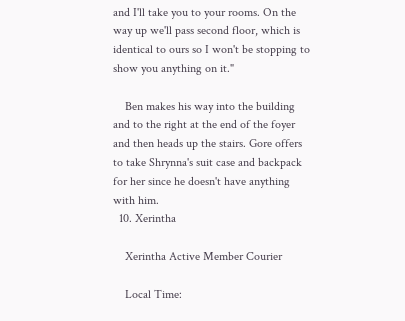and I'll take you to your rooms. On the way up we'll pass second floor, which is identical to ours so I won't be stopping to show you anything on it."

    Ben makes his way into the building and to the right at the end of the foyer and then heads up the stairs. Gore offers to take Shrynna's suit case and backpack for her since he doesn't have anything with him.
  10. Xerintha

    Xerintha Active Member Courier

    Local Time: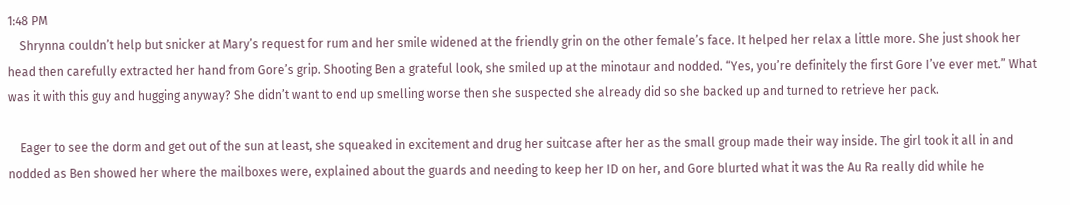1:48 PM
    Shrynna couldn’t help but snicker at Mary’s request for rum and her smile widened at the friendly grin on the other female’s face. It helped her relax a little more. She just shook her head then carefully extracted her hand from Gore’s grip. Shooting Ben a grateful look, she smiled up at the minotaur and nodded. “Yes, you’re definitely the first Gore I’ve ever met.” What was it with this guy and hugging anyway? She didn’t want to end up smelling worse then she suspected she already did so she backed up and turned to retrieve her pack.

    Eager to see the dorm and get out of the sun at least, she squeaked in excitement and drug her suitcase after her as the small group made their way inside. The girl took it all in and nodded as Ben showed her where the mailboxes were, explained about the guards and needing to keep her ID on her, and Gore blurted what it was the Au Ra really did while he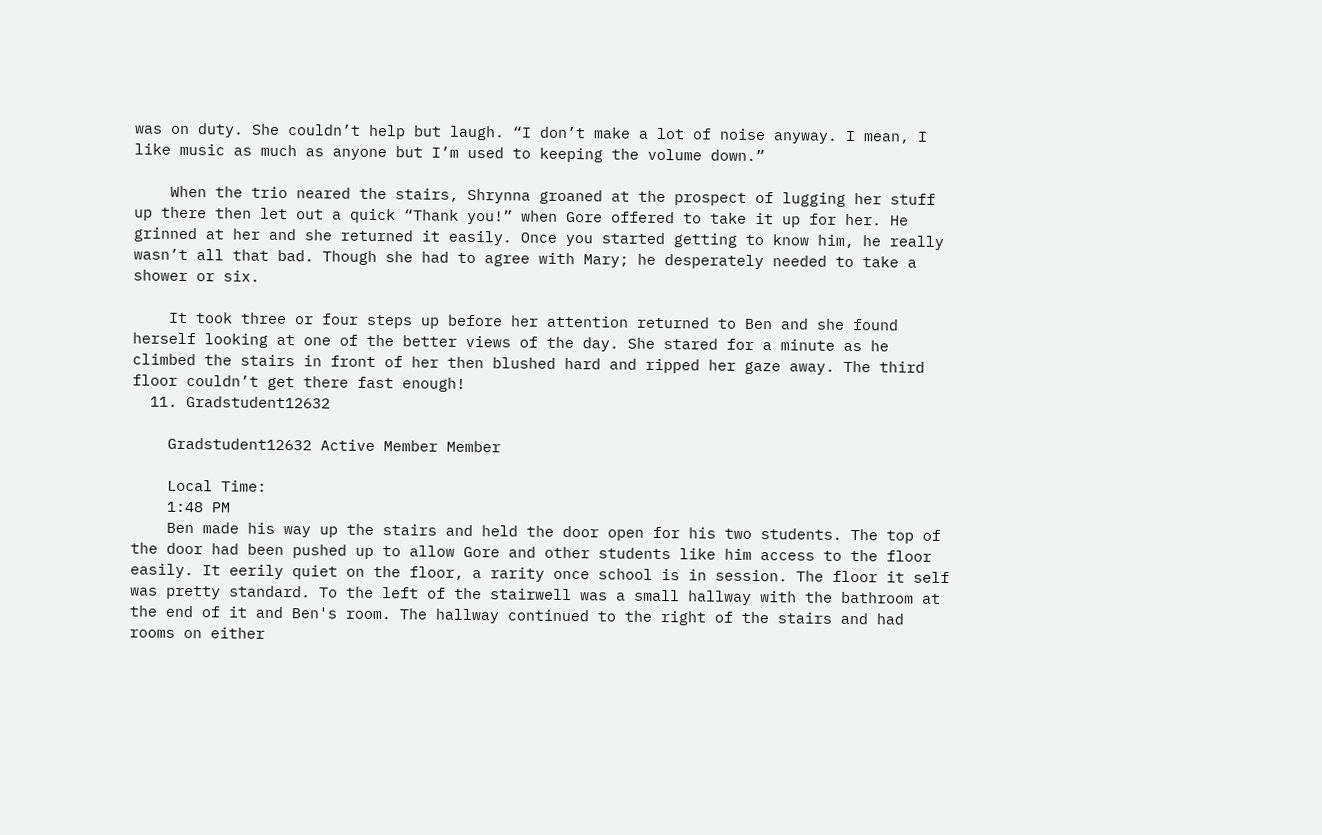was on duty. She couldn’t help but laugh. “I don’t make a lot of noise anyway. I mean, I like music as much as anyone but I’m used to keeping the volume down.”

    When the trio neared the stairs, Shrynna groaned at the prospect of lugging her stuff up there then let out a quick “Thank you!” when Gore offered to take it up for her. He grinned at her and she returned it easily. Once you started getting to know him, he really wasn’t all that bad. Though she had to agree with Mary; he desperately needed to take a shower or six.

    It took three or four steps up before her attention returned to Ben and she found herself looking at one of the better views of the day. She stared for a minute as he climbed the stairs in front of her then blushed hard and ripped her gaze away. The third floor couldn’t get there fast enough!
  11. Gradstudent12632

    Gradstudent12632 Active Member Member

    Local Time:
    1:48 PM
    Ben made his way up the stairs and held the door open for his two students. The top of the door had been pushed up to allow Gore and other students like him access to the floor easily. It eerily quiet on the floor, a rarity once school is in session. The floor it self was pretty standard. To the left of the stairwell was a small hallway with the bathroom at the end of it and Ben's room. The hallway continued to the right of the stairs and had rooms on either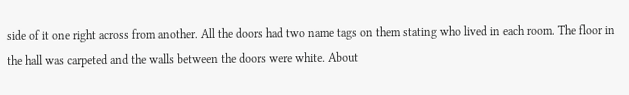side of it one right across from another. All the doors had two name tags on them stating who lived in each room. The floor in the hall was carpeted and the walls between the doors were white. About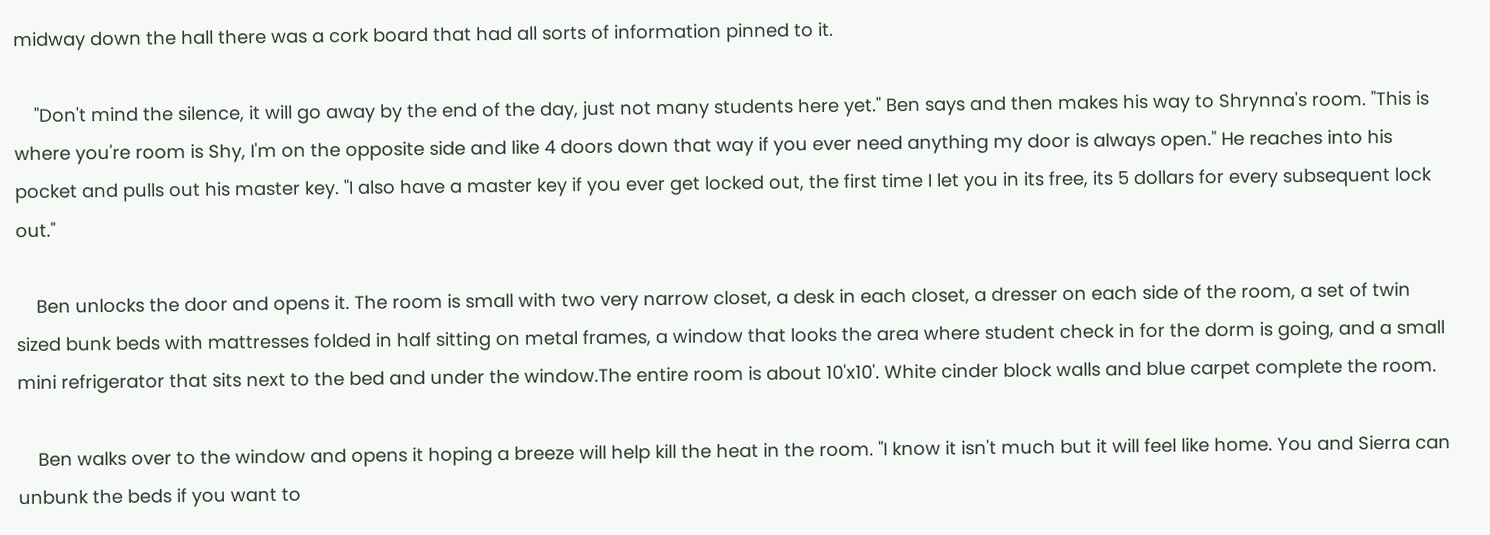midway down the hall there was a cork board that had all sorts of information pinned to it.

    "Don't mind the silence, it will go away by the end of the day, just not many students here yet." Ben says and then makes his way to Shrynna's room. "This is where you're room is Shy, I'm on the opposite side and like 4 doors down that way if you ever need anything my door is always open." He reaches into his pocket and pulls out his master key. "I also have a master key if you ever get locked out, the first time I let you in its free, its 5 dollars for every subsequent lock out."

    Ben unlocks the door and opens it. The room is small with two very narrow closet, a desk in each closet, a dresser on each side of the room, a set of twin sized bunk beds with mattresses folded in half sitting on metal frames, a window that looks the area where student check in for the dorm is going, and a small mini refrigerator that sits next to the bed and under the window.The entire room is about 10'x10'. White cinder block walls and blue carpet complete the room.

    Ben walks over to the window and opens it hoping a breeze will help kill the heat in the room. "I know it isn't much but it will feel like home. You and Sierra can unbunk the beds if you want to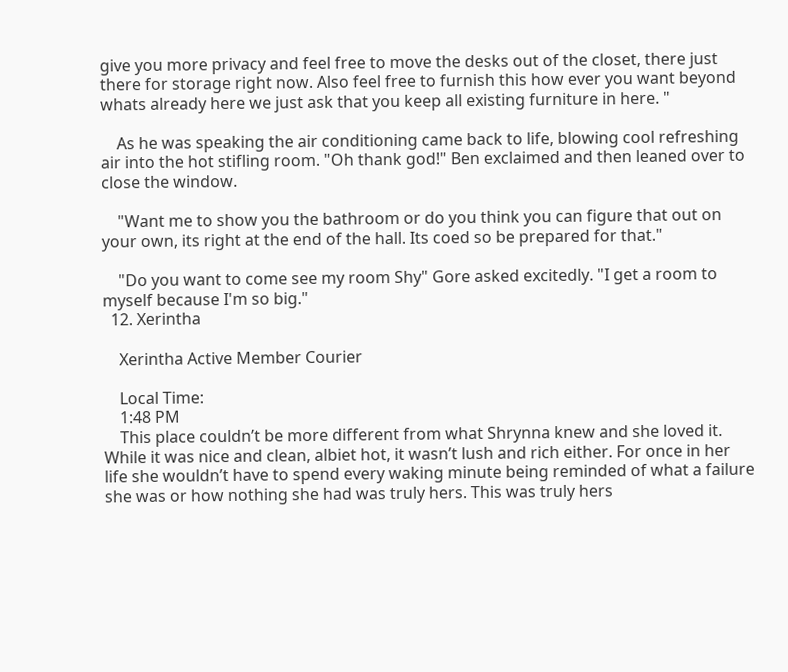give you more privacy and feel free to move the desks out of the closet, there just there for storage right now. Also feel free to furnish this how ever you want beyond whats already here we just ask that you keep all existing furniture in here. "

    As he was speaking the air conditioning came back to life, blowing cool refreshing air into the hot stifling room. "Oh thank god!" Ben exclaimed and then leaned over to close the window.

    "Want me to show you the bathroom or do you think you can figure that out on your own, its right at the end of the hall. Its coed so be prepared for that."

    "Do you want to come see my room Shy" Gore asked excitedly. "I get a room to myself because I'm so big."
  12. Xerintha

    Xerintha Active Member Courier

    Local Time:
    1:48 PM
    This place couldn’t be more different from what Shrynna knew and she loved it. While it was nice and clean, albiet hot, it wasn’t lush and rich either. For once in her life she wouldn’t have to spend every waking minute being reminded of what a failure she was or how nothing she had was truly hers. This was truly hers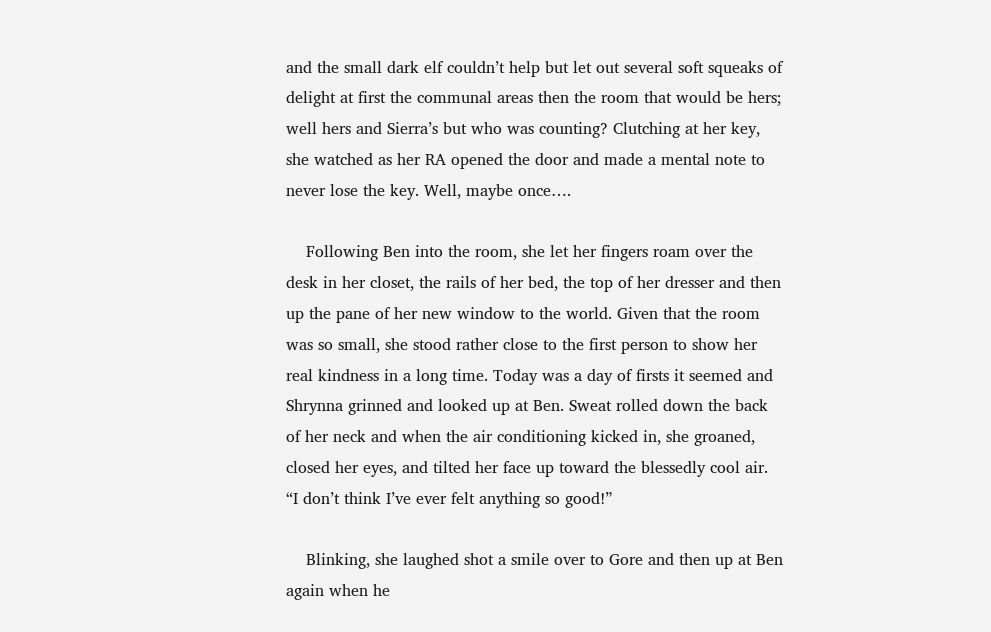and the small dark elf couldn’t help but let out several soft squeaks of delight at first the communal areas then the room that would be hers; well hers and Sierra’s but who was counting? Clutching at her key, she watched as her RA opened the door and made a mental note to never lose the key. Well, maybe once….

    Following Ben into the room, she let her fingers roam over the desk in her closet, the rails of her bed, the top of her dresser and then up the pane of her new window to the world. Given that the room was so small, she stood rather close to the first person to show her real kindness in a long time. Today was a day of firsts it seemed and Shrynna grinned and looked up at Ben. Sweat rolled down the back of her neck and when the air conditioning kicked in, she groaned, closed her eyes, and tilted her face up toward the blessedly cool air. “I don’t think I’ve ever felt anything so good!”

    Blinking, she laughed shot a smile over to Gore and then up at Ben again when he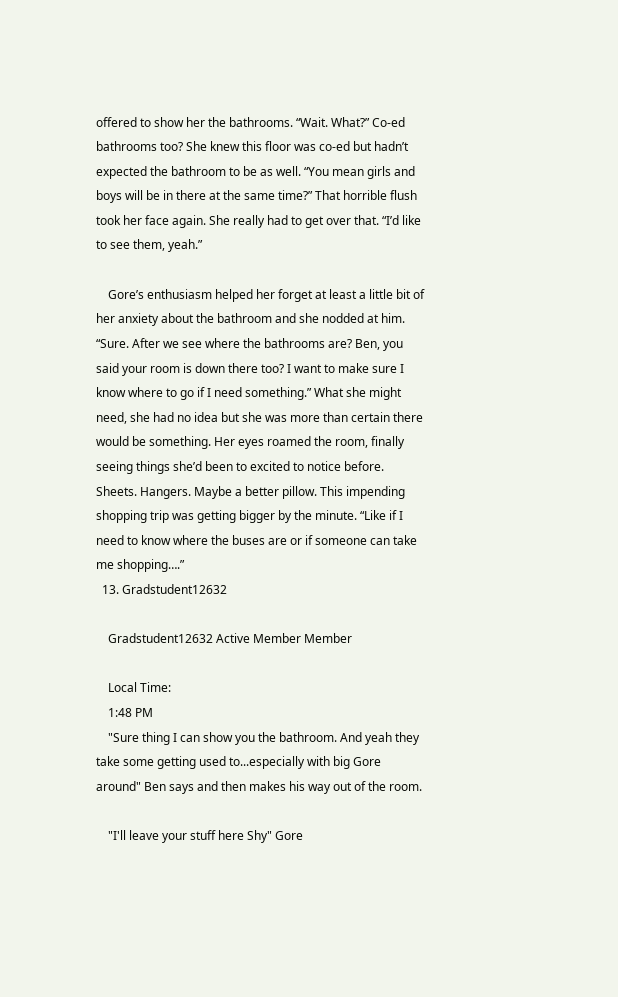offered to show her the bathrooms. “Wait. What?” Co-ed bathrooms too? She knew this floor was co-ed but hadn’t expected the bathroom to be as well. “You mean girls and boys will be in there at the same time?” That horrible flush took her face again. She really had to get over that. “I’d like to see them, yeah.”

    Gore’s enthusiasm helped her forget at least a little bit of her anxiety about the bathroom and she nodded at him. “Sure. After we see where the bathrooms are? Ben, you said your room is down there too? I want to make sure I know where to go if I need something.” What she might need, she had no idea but she was more than certain there would be something. Her eyes roamed the room, finally seeing things she’d been to excited to notice before. Sheets. Hangers. Maybe a better pillow. This impending shopping trip was getting bigger by the minute. “Like if I need to know where the buses are or if someone can take me shopping….”
  13. Gradstudent12632

    Gradstudent12632 Active Member Member

    Local Time:
    1:48 PM
    "Sure thing I can show you the bathroom. And yeah they take some getting used to...especially with big Gore around" Ben says and then makes his way out of the room.

    "I'll leave your stuff here Shy" Gore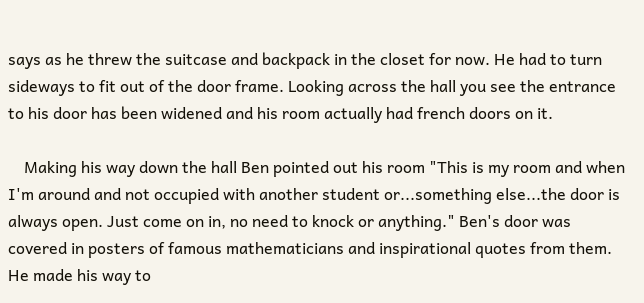says as he threw the suitcase and backpack in the closet for now. He had to turn sideways to fit out of the door frame. Looking across the hall you see the entrance to his door has been widened and his room actually had french doors on it.

    Making his way down the hall Ben pointed out his room "This is my room and when I'm around and not occupied with another student or...something else...the door is always open. Just come on in, no need to knock or anything." Ben's door was covered in posters of famous mathematicians and inspirational quotes from them. He made his way to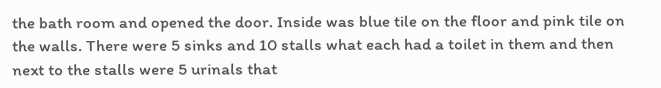the bath room and opened the door. Inside was blue tile on the floor and pink tile on the walls. There were 5 sinks and 10 stalls what each had a toilet in them and then next to the stalls were 5 urinals that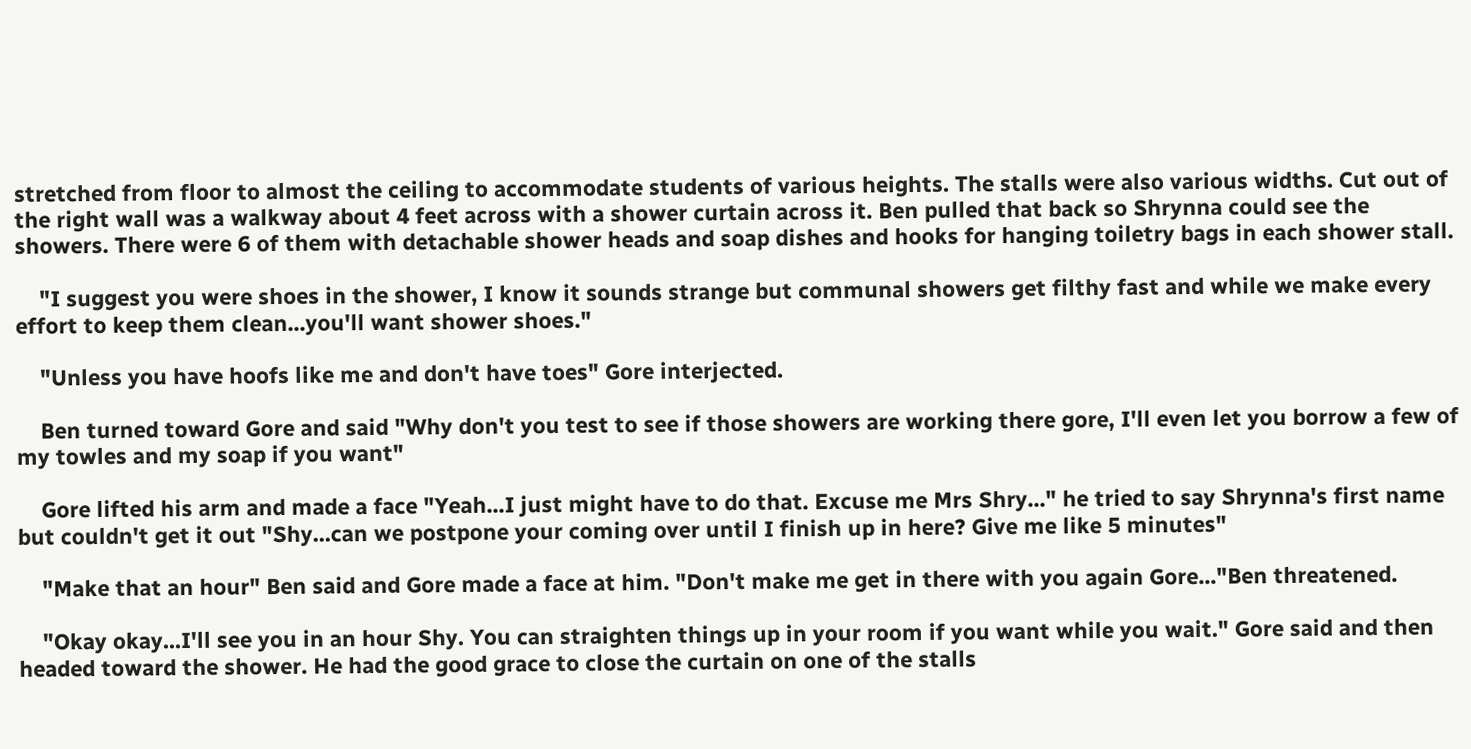stretched from floor to almost the ceiling to accommodate students of various heights. The stalls were also various widths. Cut out of the right wall was a walkway about 4 feet across with a shower curtain across it. Ben pulled that back so Shrynna could see the showers. There were 6 of them with detachable shower heads and soap dishes and hooks for hanging toiletry bags in each shower stall.

    "I suggest you were shoes in the shower, I know it sounds strange but communal showers get filthy fast and while we make every effort to keep them clean...you'll want shower shoes."

    "Unless you have hoofs like me and don't have toes" Gore interjected.

    Ben turned toward Gore and said "Why don't you test to see if those showers are working there gore, I'll even let you borrow a few of my towles and my soap if you want"

    Gore lifted his arm and made a face "Yeah...I just might have to do that. Excuse me Mrs Shry..." he tried to say Shrynna's first name but couldn't get it out "Shy...can we postpone your coming over until I finish up in here? Give me like 5 minutes"

    "Make that an hour" Ben said and Gore made a face at him. "Don't make me get in there with you again Gore..."Ben threatened.

    "Okay okay...I'll see you in an hour Shy. You can straighten things up in your room if you want while you wait." Gore said and then headed toward the shower. He had the good grace to close the curtain on one of the stalls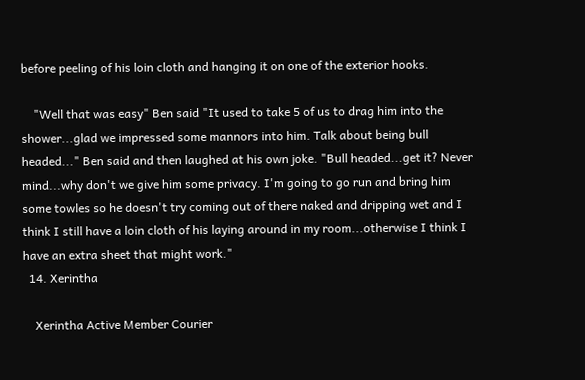before peeling of his loin cloth and hanging it on one of the exterior hooks.

    "Well that was easy" Ben said "It used to take 5 of us to drag him into the shower...glad we impressed some mannors into him. Talk about being bull headed..." Ben said and then laughed at his own joke. "Bull headed...get it? Never mind...why don't we give him some privacy. I'm going to go run and bring him some towles so he doesn't try coming out of there naked and dripping wet and I think I still have a loin cloth of his laying around in my room...otherwise I think I have an extra sheet that might work."
  14. Xerintha

    Xerintha Active Member Courier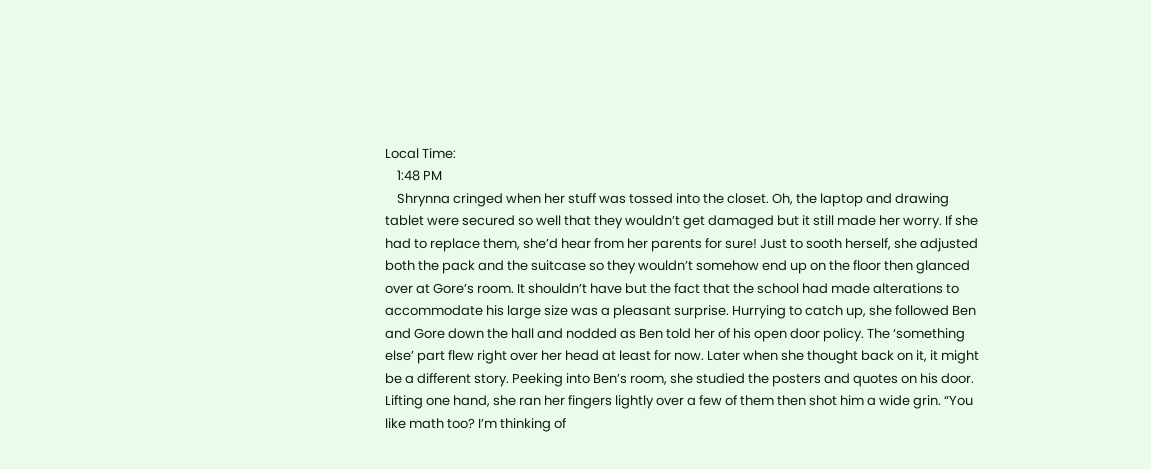Local Time:
    1:48 PM
    Shrynna cringed when her stuff was tossed into the closet. Oh, the laptop and drawing tablet were secured so well that they wouldn’t get damaged but it still made her worry. If she had to replace them, she’d hear from her parents for sure! Just to sooth herself, she adjusted both the pack and the suitcase so they wouldn’t somehow end up on the floor then glanced over at Gore’s room. It shouldn’t have but the fact that the school had made alterations to accommodate his large size was a pleasant surprise. Hurrying to catch up, she followed Ben and Gore down the hall and nodded as Ben told her of his open door policy. The ‘something else’ part flew right over her head at least for now. Later when she thought back on it, it might be a different story. Peeking into Ben’s room, she studied the posters and quotes on his door. Lifting one hand, she ran her fingers lightly over a few of them then shot him a wide grin. “You like math too? I’m thinking of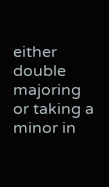either double majoring or taking a minor in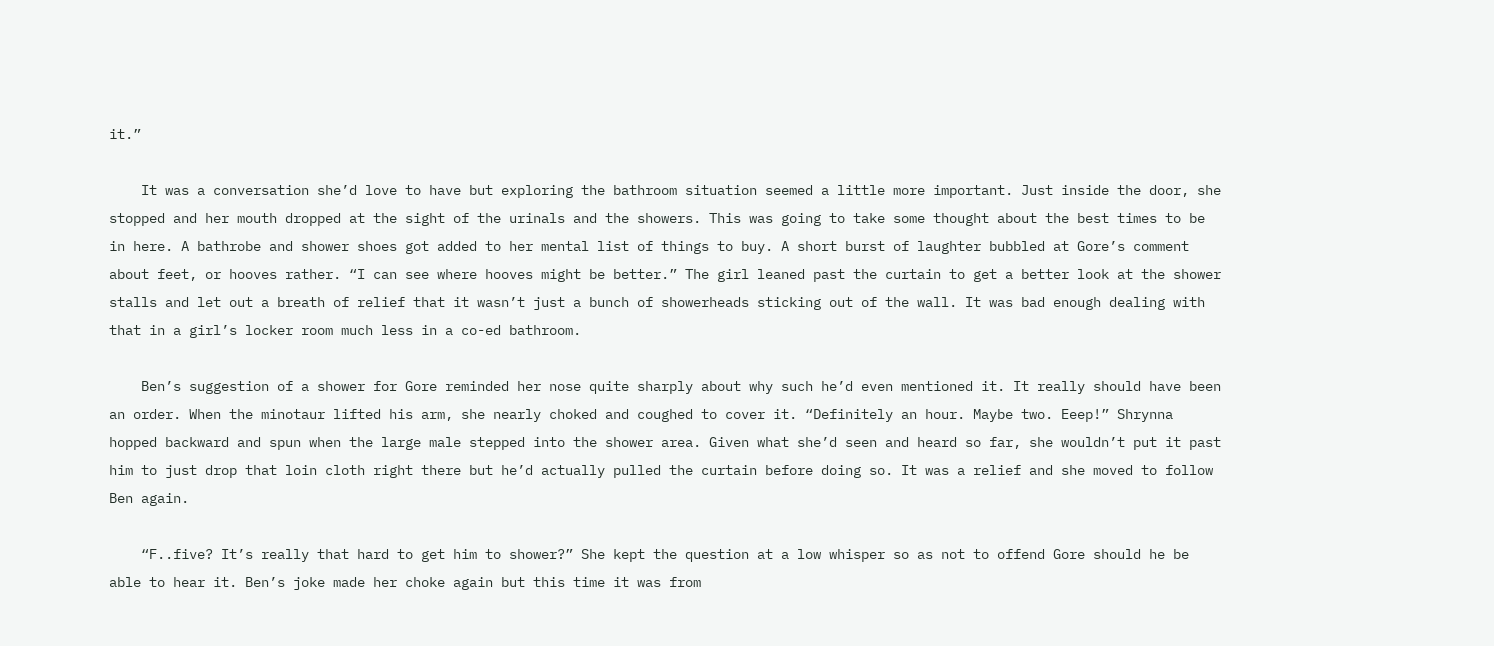it.”

    It was a conversation she’d love to have but exploring the bathroom situation seemed a little more important. Just inside the door, she stopped and her mouth dropped at the sight of the urinals and the showers. This was going to take some thought about the best times to be in here. A bathrobe and shower shoes got added to her mental list of things to buy. A short burst of laughter bubbled at Gore’s comment about feet, or hooves rather. “I can see where hooves might be better.” The girl leaned past the curtain to get a better look at the shower stalls and let out a breath of relief that it wasn’t just a bunch of showerheads sticking out of the wall. It was bad enough dealing with that in a girl’s locker room much less in a co-ed bathroom.

    Ben’s suggestion of a shower for Gore reminded her nose quite sharply about why such he’d even mentioned it. It really should have been an order. When the minotaur lifted his arm, she nearly choked and coughed to cover it. “Definitely an hour. Maybe two. Eeep!” Shrynna hopped backward and spun when the large male stepped into the shower area. Given what she’d seen and heard so far, she wouldn’t put it past him to just drop that loin cloth right there but he’d actually pulled the curtain before doing so. It was a relief and she moved to follow Ben again.

    “F..five? It’s really that hard to get him to shower?” She kept the question at a low whisper so as not to offend Gore should he be able to hear it. Ben’s joke made her choke again but this time it was from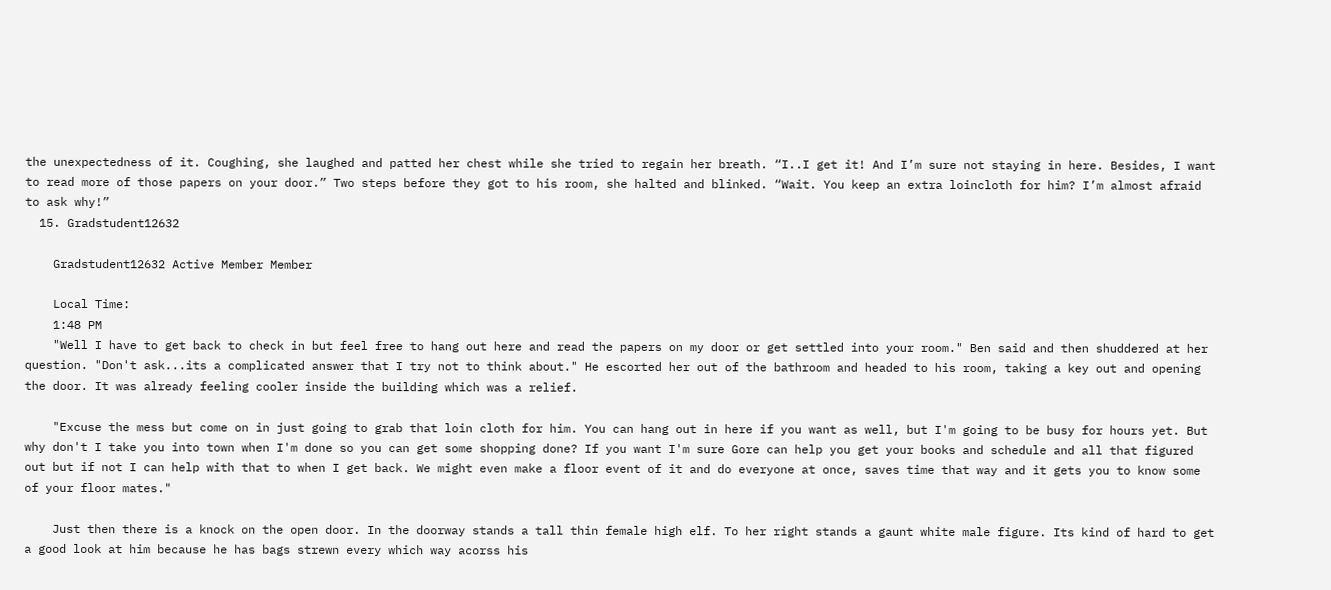the unexpectedness of it. Coughing, she laughed and patted her chest while she tried to regain her breath. “I..I get it! And I’m sure not staying in here. Besides, I want to read more of those papers on your door.” Two steps before they got to his room, she halted and blinked. “Wait. You keep an extra loincloth for him? I’m almost afraid to ask why!”
  15. Gradstudent12632

    Gradstudent12632 Active Member Member

    Local Time:
    1:48 PM
    "Well I have to get back to check in but feel free to hang out here and read the papers on my door or get settled into your room." Ben said and then shuddered at her question. "Don't ask...its a complicated answer that I try not to think about." He escorted her out of the bathroom and headed to his room, taking a key out and opening the door. It was already feeling cooler inside the building which was a relief.

    "Excuse the mess but come on in just going to grab that loin cloth for him. You can hang out in here if you want as well, but I'm going to be busy for hours yet. But why don't I take you into town when I'm done so you can get some shopping done? If you want I'm sure Gore can help you get your books and schedule and all that figured out but if not I can help with that to when I get back. We might even make a floor event of it and do everyone at once, saves time that way and it gets you to know some of your floor mates."

    Just then there is a knock on the open door. In the doorway stands a tall thin female high elf. To her right stands a gaunt white male figure. Its kind of hard to get a good look at him because he has bags strewn every which way acorss his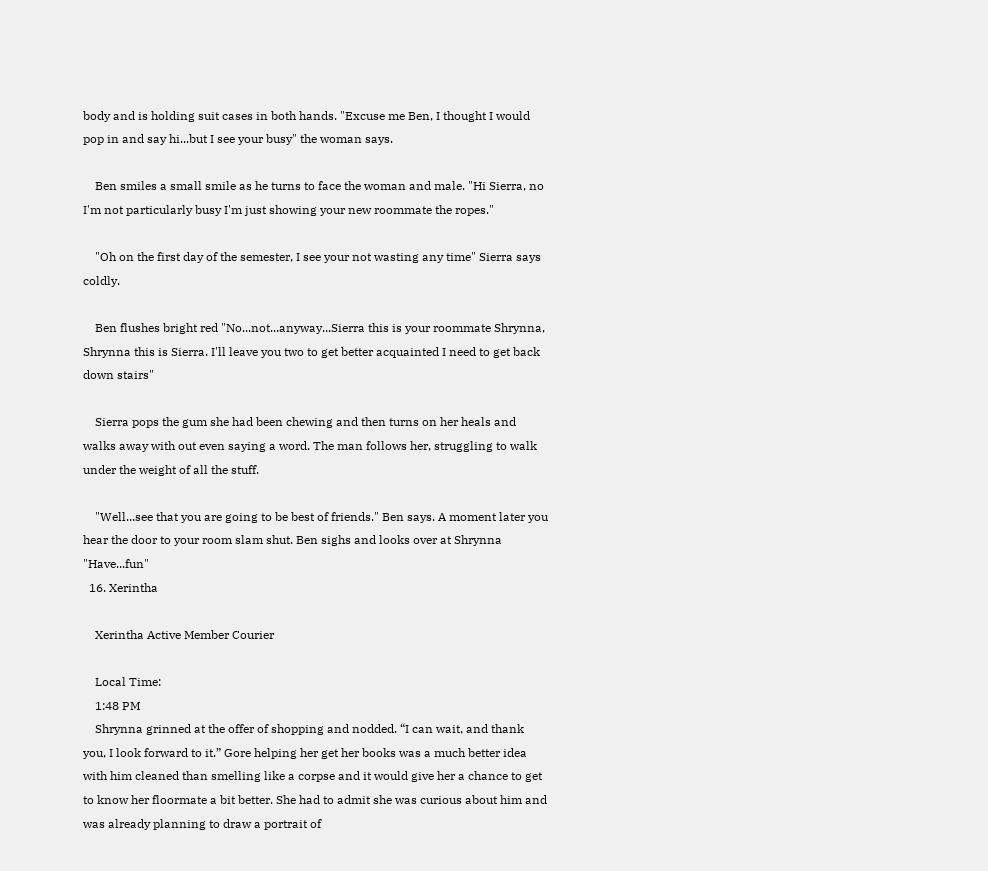body and is holding suit cases in both hands. "Excuse me Ben, I thought I would pop in and say hi...but I see your busy" the woman says.

    Ben smiles a small smile as he turns to face the woman and male. "Hi Sierra, no I'm not particularly busy I'm just showing your new roommate the ropes."

    "Oh on the first day of the semester, I see your not wasting any time" Sierra says coldly.

    Ben flushes bright red "No...not...anyway...Sierra this is your roommate Shrynna, Shrynna this is Sierra. I'll leave you two to get better acquainted I need to get back down stairs"

    Sierra pops the gum she had been chewing and then turns on her heals and walks away with out even saying a word. The man follows her, struggling to walk under the weight of all the stuff.

    "Well...see that you are going to be best of friends." Ben says. A moment later you hear the door to your room slam shut. Ben sighs and looks over at Shrynna "Have...fun"
  16. Xerintha

    Xerintha Active Member Courier

    Local Time:
    1:48 PM
    Shrynna grinned at the offer of shopping and nodded. “I can wait, and thank you, I look forward to it.” Gore helping her get her books was a much better idea with him cleaned than smelling like a corpse and it would give her a chance to get to know her floormate a bit better. She had to admit she was curious about him and was already planning to draw a portrait of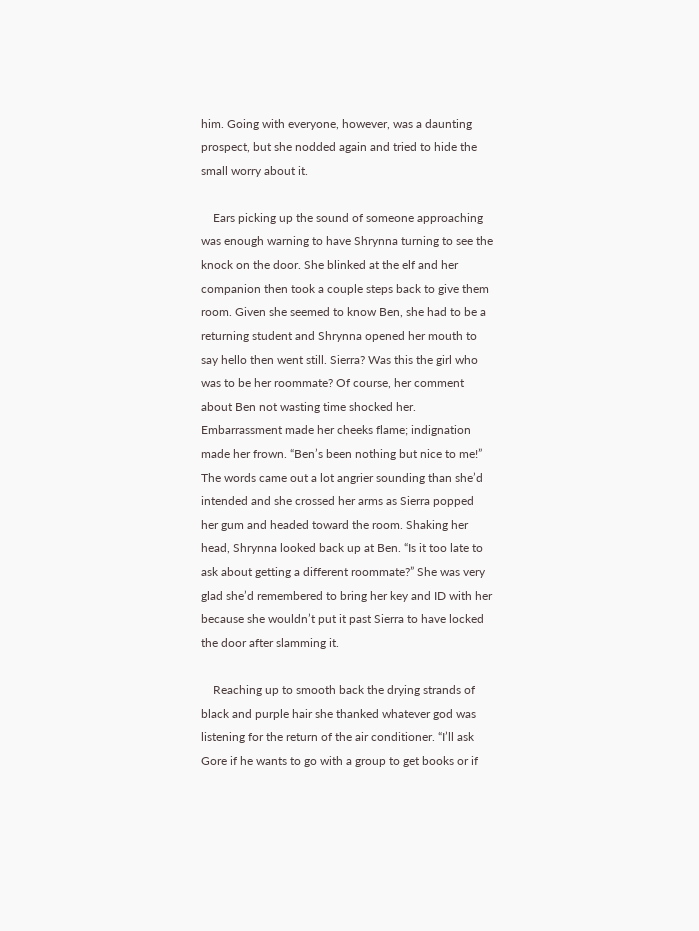him. Going with everyone, however, was a daunting prospect, but she nodded again and tried to hide the small worry about it.

    Ears picking up the sound of someone approaching was enough warning to have Shrynna turning to see the knock on the door. She blinked at the elf and her companion then took a couple steps back to give them room. Given she seemed to know Ben, she had to be a returning student and Shrynna opened her mouth to say hello then went still. Sierra? Was this the girl who was to be her roommate? Of course, her comment about Ben not wasting time shocked her. Embarrassment made her cheeks flame; indignation made her frown. “Ben’s been nothing but nice to me!” The words came out a lot angrier sounding than she’d intended and she crossed her arms as Sierra popped her gum and headed toward the room. Shaking her head, Shrynna looked back up at Ben. “Is it too late to ask about getting a different roommate?” She was very glad she’d remembered to bring her key and ID with her because she wouldn’t put it past Sierra to have locked the door after slamming it.

    Reaching up to smooth back the drying strands of black and purple hair she thanked whatever god was listening for the return of the air conditioner. “I’ll ask Gore if he wants to go with a group to get books or if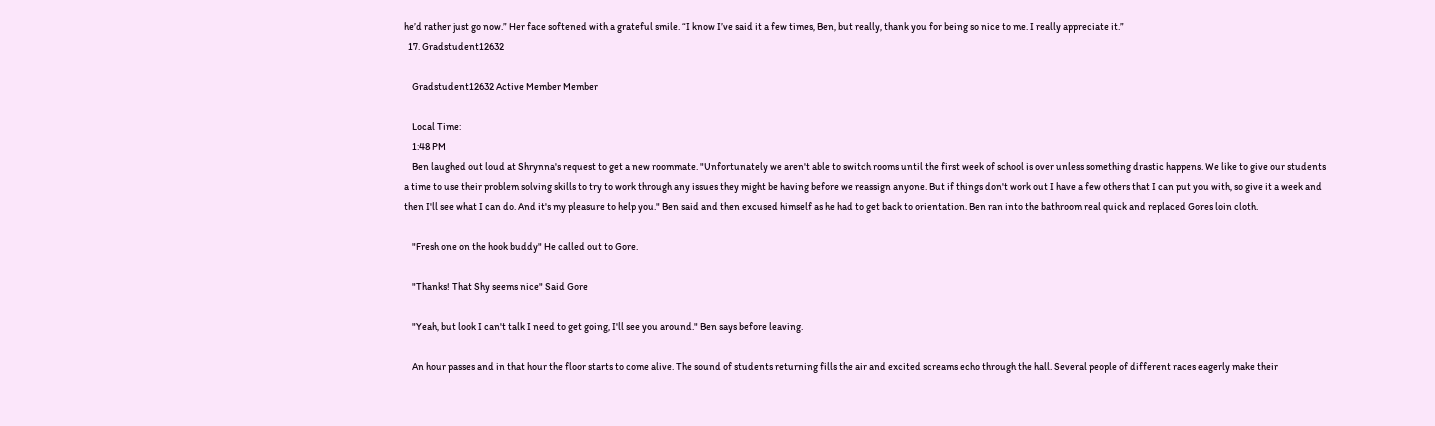he’d rather just go now.” Her face softened with a grateful smile. “I know I’ve said it a few times, Ben, but really, thank you for being so nice to me. I really appreciate it.”
  17. Gradstudent12632

    Gradstudent12632 Active Member Member

    Local Time:
    1:48 PM
    Ben laughed out loud at Shrynna's request to get a new roommate. "Unfortunately we aren't able to switch rooms until the first week of school is over unless something drastic happens. We like to give our students a time to use their problem solving skills to try to work through any issues they might be having before we reassign anyone. But if things don't work out I have a few others that I can put you with, so give it a week and then I'll see what I can do. And it's my pleasure to help you." Ben said and then excused himself as he had to get back to orientation. Ben ran into the bathroom real quick and replaced Gores loin cloth.

    "Fresh one on the hook buddy" He called out to Gore.

    "Thanks! That Shy seems nice" Said Gore

    "Yeah, but look I can't talk I need to get going, I'll see you around." Ben says before leaving.

    An hour passes and in that hour the floor starts to come alive. The sound of students returning fills the air and excited screams echo through the hall. Several people of different races eagerly make their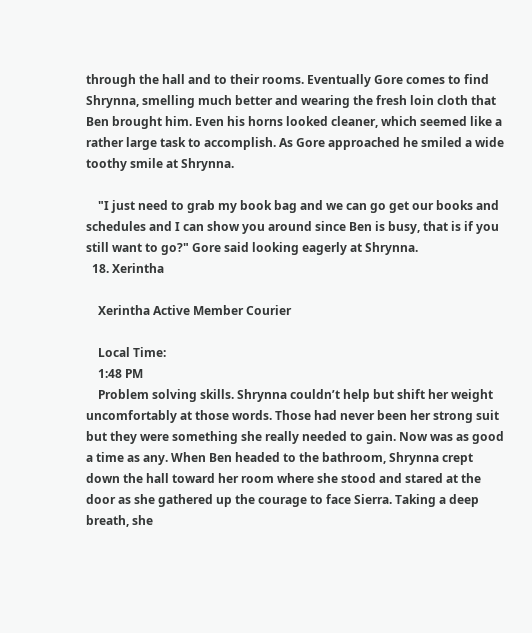through the hall and to their rooms. Eventually Gore comes to find Shrynna, smelling much better and wearing the fresh loin cloth that Ben brought him. Even his horns looked cleaner, which seemed like a rather large task to accomplish. As Gore approached he smiled a wide toothy smile at Shrynna.

    "I just need to grab my book bag and we can go get our books and schedules and I can show you around since Ben is busy, that is if you still want to go?" Gore said looking eagerly at Shrynna.
  18. Xerintha

    Xerintha Active Member Courier

    Local Time:
    1:48 PM
    Problem solving skills. Shrynna couldn’t help but shift her weight uncomfortably at those words. Those had never been her strong suit but they were something she really needed to gain. Now was as good a time as any. When Ben headed to the bathroom, Shrynna crept down the hall toward her room where she stood and stared at the door as she gathered up the courage to face Sierra. Taking a deep breath, she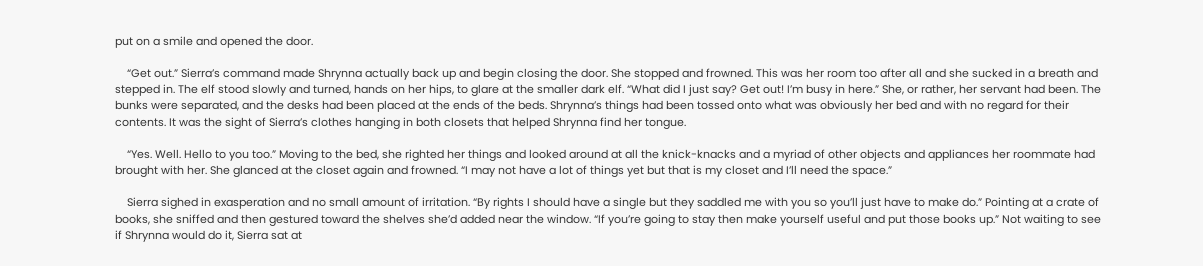put on a smile and opened the door.

    “Get out.” Sierra’s command made Shrynna actually back up and begin closing the door. She stopped and frowned. This was her room too after all and she sucked in a breath and stepped in. The elf stood slowly and turned, hands on her hips, to glare at the smaller dark elf. “What did I just say? Get out! I’m busy in here.” She, or rather, her servant had been. The bunks were separated, and the desks had been placed at the ends of the beds. Shrynna’s things had been tossed onto what was obviously her bed and with no regard for their contents. It was the sight of Sierra’s clothes hanging in both closets that helped Shrynna find her tongue.

    “Yes. Well. Hello to you too.” Moving to the bed, she righted her things and looked around at all the knick-knacks and a myriad of other objects and appliances her roommate had brought with her. She glanced at the closet again and frowned. “I may not have a lot of things yet but that is my closet and I’ll need the space.”

    Sierra sighed in exasperation and no small amount of irritation. “By rights I should have a single but they saddled me with you so you’ll just have to make do.” Pointing at a crate of books, she sniffed and then gestured toward the shelves she’d added near the window. “If you’re going to stay then make yourself useful and put those books up.” Not waiting to see if Shrynna would do it, Sierra sat at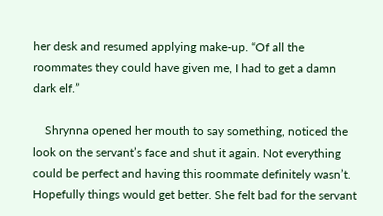her desk and resumed applying make-up. “Of all the roommates they could have given me, I had to get a damn dark elf.”

    Shrynna opened her mouth to say something, noticed the look on the servant’s face and shut it again. Not everything could be perfect and having this roommate definitely wasn’t. Hopefully things would get better. She felt bad for the servant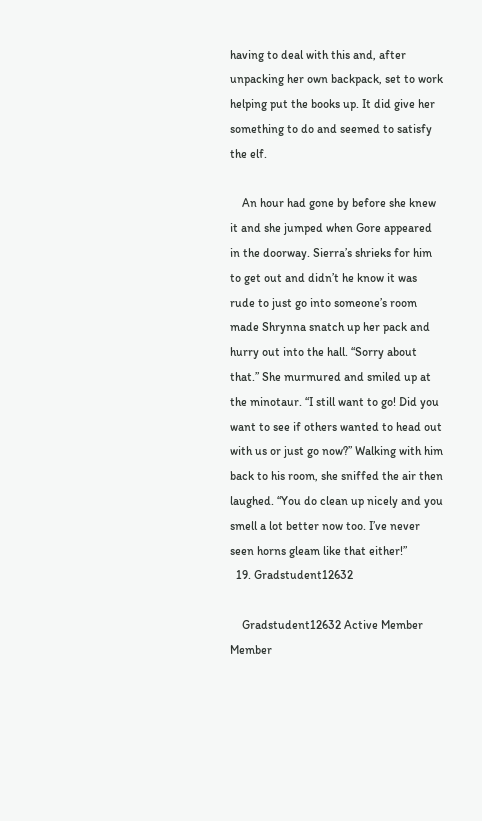having to deal with this and, after unpacking her own backpack, set to work helping put the books up. It did give her something to do and seemed to satisfy the elf.

    An hour had gone by before she knew it and she jumped when Gore appeared in the doorway. Sierra’s shrieks for him to get out and didn’t he know it was rude to just go into someone’s room made Shrynna snatch up her pack and hurry out into the hall. “Sorry about that.” She murmured and smiled up at the minotaur. “I still want to go! Did you want to see if others wanted to head out with us or just go now?” Walking with him back to his room, she sniffed the air then laughed. “You do clean up nicely and you smell a lot better now too. I’ve never seen horns gleam like that either!”
  19. Gradstudent12632

    Gradstudent12632 Active Member Member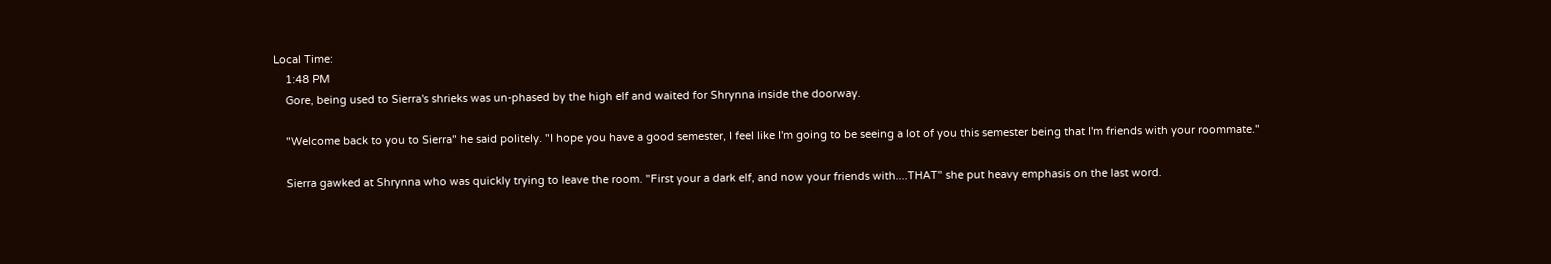Local Time:
    1:48 PM
    Gore, being used to Sierra's shrieks was un-phased by the high elf and waited for Shrynna inside the doorway.

    "Welcome back to you to Sierra" he said politely. "I hope you have a good semester, I feel like I'm going to be seeing a lot of you this semester being that I'm friends with your roommate."

    Sierra gawked at Shrynna who was quickly trying to leave the room. "First your a dark elf, and now your friends with....THAT" she put heavy emphasis on the last word.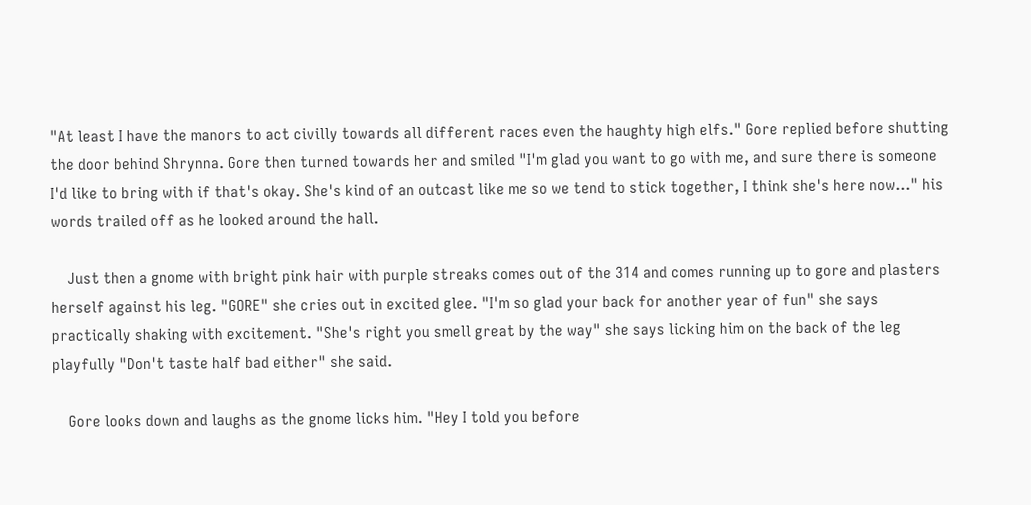"At least I have the manors to act civilly towards all different races even the haughty high elfs." Gore replied before shutting the door behind Shrynna. Gore then turned towards her and smiled "I'm glad you want to go with me, and sure there is someone I'd like to bring with if that's okay. She's kind of an outcast like me so we tend to stick together, I think she's here now..." his words trailed off as he looked around the hall.

    Just then a gnome with bright pink hair with purple streaks comes out of the 314 and comes running up to gore and plasters herself against his leg. "GORE" she cries out in excited glee. "I'm so glad your back for another year of fun" she says practically shaking with excitement. "She's right you smell great by the way" she says licking him on the back of the leg playfully "Don't taste half bad either" she said.

    Gore looks down and laughs as the gnome licks him. "Hey I told you before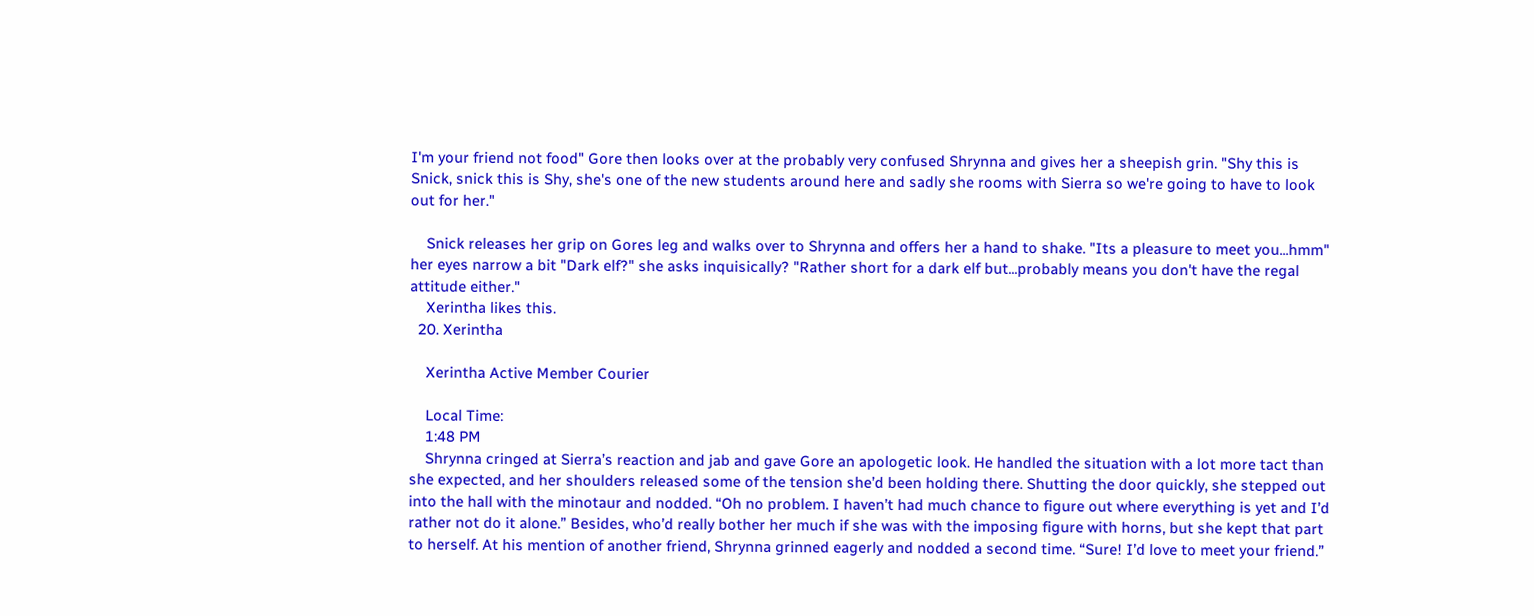I'm your friend not food" Gore then looks over at the probably very confused Shrynna and gives her a sheepish grin. "Shy this is Snick, snick this is Shy, she's one of the new students around here and sadly she rooms with Sierra so we're going to have to look out for her."

    Snick releases her grip on Gores leg and walks over to Shrynna and offers her a hand to shake. "Its a pleasure to meet you...hmm" her eyes narrow a bit "Dark elf?" she asks inquisically? "Rather short for a dark elf but...probably means you don't have the regal attitude either."
    Xerintha likes this.
  20. Xerintha

    Xerintha Active Member Courier

    Local Time:
    1:48 PM
    Shrynna cringed at Sierra’s reaction and jab and gave Gore an apologetic look. He handled the situation with a lot more tact than she expected, and her shoulders released some of the tension she’d been holding there. Shutting the door quickly, she stepped out into the hall with the minotaur and nodded. “Oh no problem. I haven’t had much chance to figure out where everything is yet and I’d rather not do it alone.” Besides, who’d really bother her much if she was with the imposing figure with horns, but she kept that part to herself. At his mention of another friend, Shrynna grinned eagerly and nodded a second time. “Sure! I’d love to meet your friend.”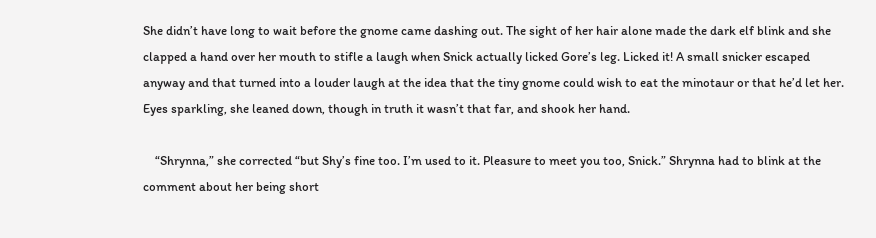She didn’t have long to wait before the gnome came dashing out. The sight of her hair alone made the dark elf blink and she clapped a hand over her mouth to stifle a laugh when Snick actually licked Gore’s leg. Licked it! A small snicker escaped anyway and that turned into a louder laugh at the idea that the tiny gnome could wish to eat the minotaur or that he’d let her. Eyes sparkling, she leaned down, though in truth it wasn’t that far, and shook her hand.

    “Shrynna,” she corrected “but Shy’s fine too. I’m used to it. Pleasure to meet you too, Snick.” Shrynna had to blink at the comment about her being short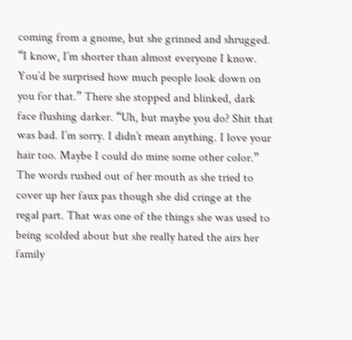coming from a gnome, but she grinned and shrugged. “I know, I’m shorter than almost everyone I know. You’d be surprised how much people look down on you for that.” There she stopped and blinked, dark face flushing darker. “Uh, but maybe you do? Shit that was bad. I’m sorry. I didn’t mean anything. I love your hair too. Maybe I could do mine some other color.” The words rushed out of her mouth as she tried to cover up her faux pas though she did cringe at the regal part. That was one of the things she was used to being scolded about but she really hated the airs her family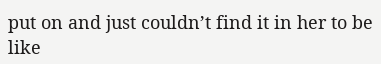put on and just couldn’t find it in her to be like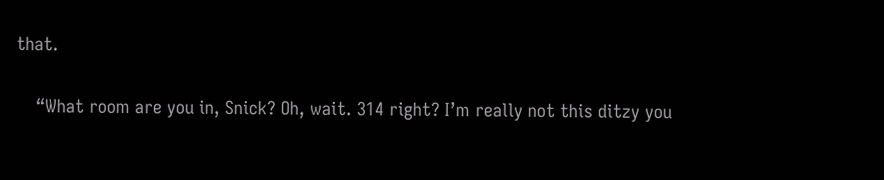that.

    “What room are you in, Snick? Oh, wait. 314 right? I’m really not this ditzy you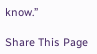know.”

Share This Page